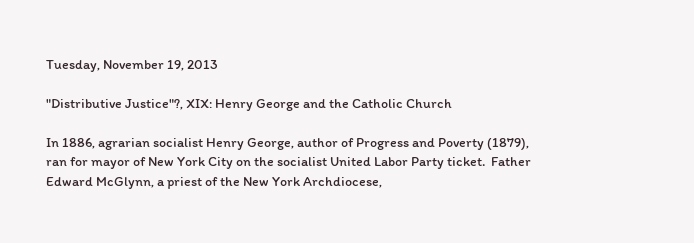Tuesday, November 19, 2013

"Distributive Justice"?, XIX: Henry George and the Catholic Church

In 1886, agrarian socialist Henry George, author of Progress and Poverty (1879), ran for mayor of New York City on the socialist United Labor Party ticket.  Father Edward McGlynn, a priest of the New York Archdiocese,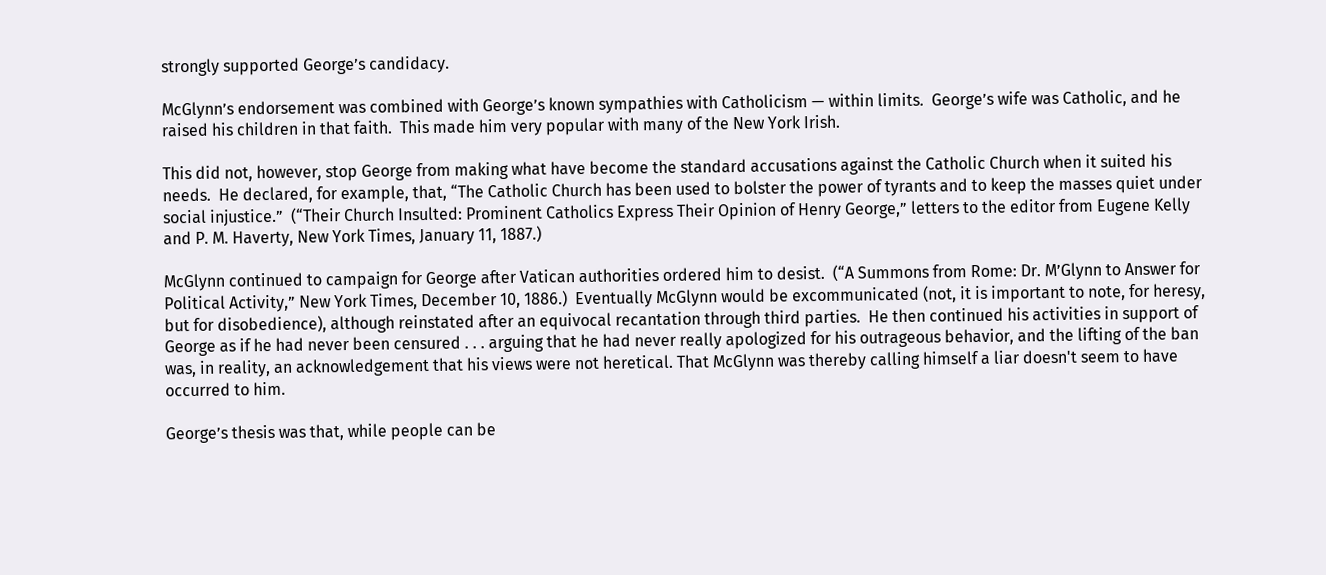strongly supported George’s candidacy.

McGlynn’s endorsement was combined with George’s known sympathies with Catholicism — within limits.  George’s wife was Catholic, and he raised his children in that faith.  This made him very popular with many of the New York Irish.

This did not, however, stop George from making what have become the standard accusations against the Catholic Church when it suited his needs.  He declared, for example, that, “The Catholic Church has been used to bolster the power of tyrants and to keep the masses quiet under social injustice.”  (“Their Church Insulted: Prominent Catholics Express Their Opinion of Henry George,” letters to the editor from Eugene Kelly and P. M. Haverty, New York Times, January 11, 1887.)

McGlynn continued to campaign for George after Vatican authorities ordered him to desist.  (“A Summons from Rome: Dr. M’Glynn to Answer for Political Activity,” New York Times, December 10, 1886.)  Eventually McGlynn would be excommunicated (not, it is important to note, for heresy, but for disobedience), although reinstated after an equivocal recantation through third parties.  He then continued his activities in support of George as if he had never been censured . . . arguing that he had never really apologized for his outrageous behavior, and the lifting of the ban was, in reality, an acknowledgement that his views were not heretical. That McGlynn was thereby calling himself a liar doesn't seem to have occurred to him.

George’s thesis was that, while people can be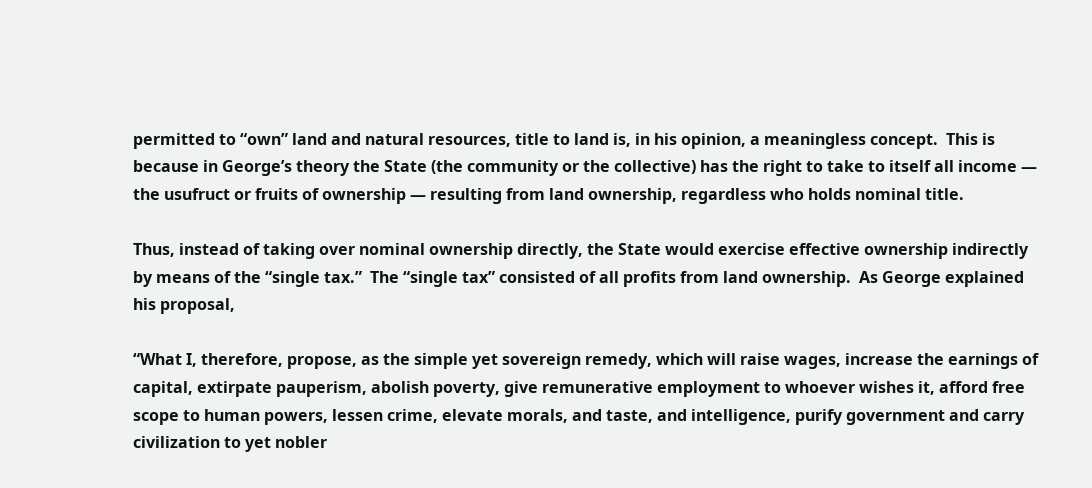permitted to “own” land and natural resources, title to land is, in his opinion, a meaningless concept.  This is because in George’s theory the State (the community or the collective) has the right to take to itself all income — the usufruct or fruits of ownership — resulting from land ownership, regardless who holds nominal title.

Thus, instead of taking over nominal ownership directly, the State would exercise effective ownership indirectly by means of the “single tax.”  The “single tax” consisted of all profits from land ownership.  As George explained his proposal,

“What I, therefore, propose, as the simple yet sovereign remedy, which will raise wages, increase the earnings of capital, extirpate pauperism, abolish poverty, give remunerative employment to whoever wishes it, afford free scope to human powers, lessen crime, elevate morals, and taste, and intelligence, purify government and carry civilization to yet nobler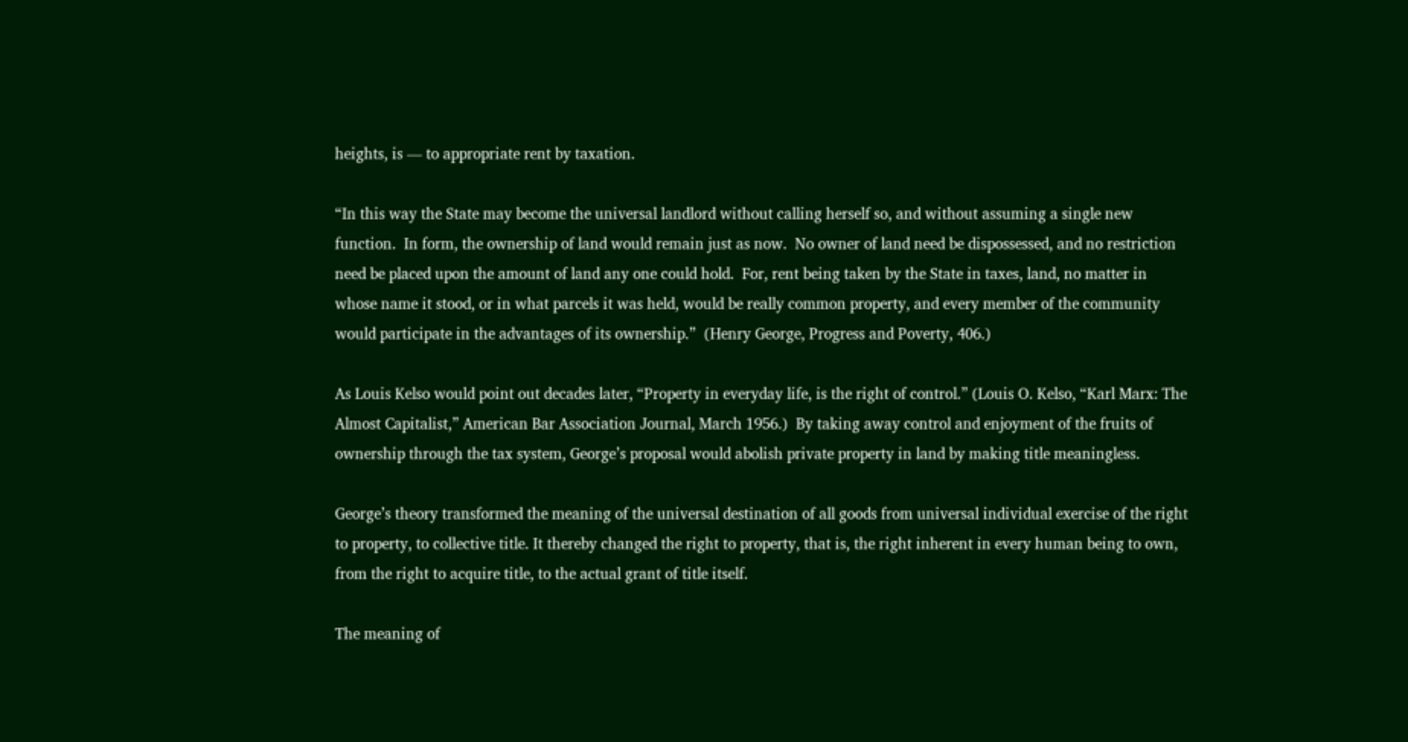heights, is — to appropriate rent by taxation.

“In this way the State may become the universal landlord without calling herself so, and without assuming a single new function.  In form, the ownership of land would remain just as now.  No owner of land need be dispossessed, and no restriction need be placed upon the amount of land any one could hold.  For, rent being taken by the State in taxes, land, no matter in whose name it stood, or in what parcels it was held, would be really common property, and every member of the community would participate in the advantages of its ownership.”  (Henry George, Progress and Poverty, 406.)

As Louis Kelso would point out decades later, “Property in everyday life, is the right of control.” (Louis O. Kelso, “Karl Marx: The Almost Capitalist,” American Bar Association Journal, March 1956.)  By taking away control and enjoyment of the fruits of ownership through the tax system, George’s proposal would abolish private property in land by making title meaningless.

George’s theory transformed the meaning of the universal destination of all goods from universal individual exercise of the right to property, to collective title. It thereby changed the right to property, that is, the right inherent in every human being to own, from the right to acquire title, to the actual grant of title itself.

The meaning of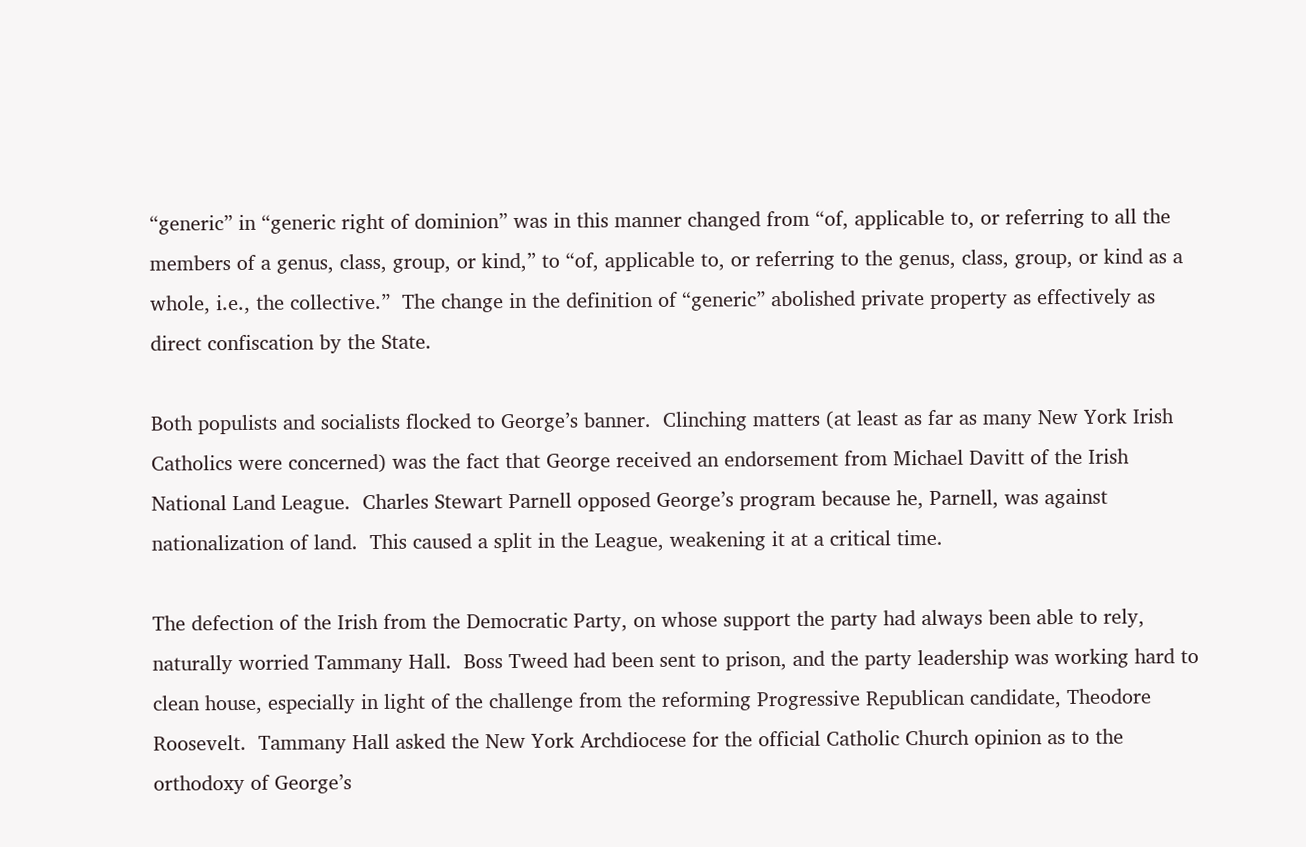“generic” in “generic right of dominion” was in this manner changed from “of, applicable to, or referring to all the members of a genus, class, group, or kind,” to “of, applicable to, or referring to the genus, class, group, or kind as a whole, i.e., the collective.”  The change in the definition of “generic” abolished private property as effectively as direct confiscation by the State.

Both populists and socialists flocked to George’s banner.  Clinching matters (at least as far as many New York Irish Catholics were concerned) was the fact that George received an endorsement from Michael Davitt of the Irish National Land League.  Charles Stewart Parnell opposed George’s program because he, Parnell, was against nationalization of land.  This caused a split in the League, weakening it at a critical time.

The defection of the Irish from the Democratic Party, on whose support the party had always been able to rely, naturally worried Tammany Hall.  Boss Tweed had been sent to prison, and the party leadership was working hard to clean house, especially in light of the challenge from the reforming Progressive Republican candidate, Theodore Roosevelt.  Tammany Hall asked the New York Archdiocese for the official Catholic Church opinion as to the orthodoxy of George’s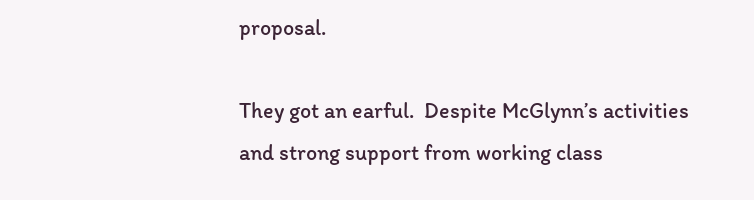proposal.

They got an earful.  Despite McGlynn’s activities and strong support from working class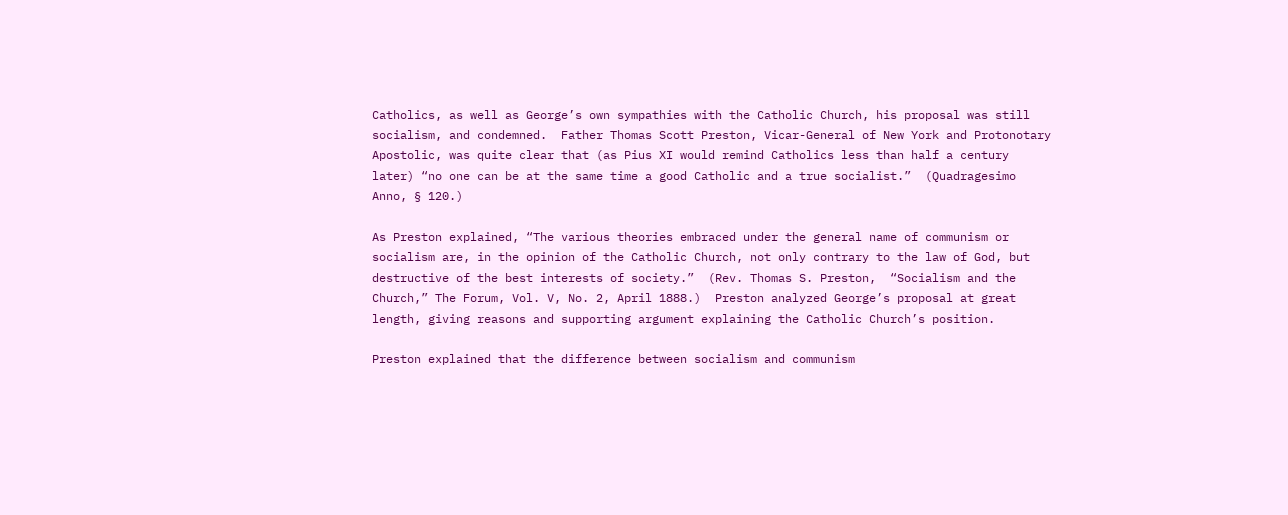Catholics, as well as George’s own sympathies with the Catholic Church, his proposal was still socialism, and condemned.  Father Thomas Scott Preston, Vicar-General of New York and Protonotary Apostolic, was quite clear that (as Pius XI would remind Catholics less than half a century later) “no one can be at the same time a good Catholic and a true socialist.”  (Quadragesimo Anno, § 120.)

As Preston explained, “The various theories embraced under the general name of communism or socialism are, in the opinion of the Catholic Church, not only contrary to the law of God, but destructive of the best interests of society.”  (Rev. Thomas S. Preston,  “Socialism and the Church,” The Forum, Vol. V, No. 2, April 1888.)  Preston analyzed George’s proposal at great length, giving reasons and supporting argument explaining the Catholic Church’s position.

Preston explained that the difference between socialism and communism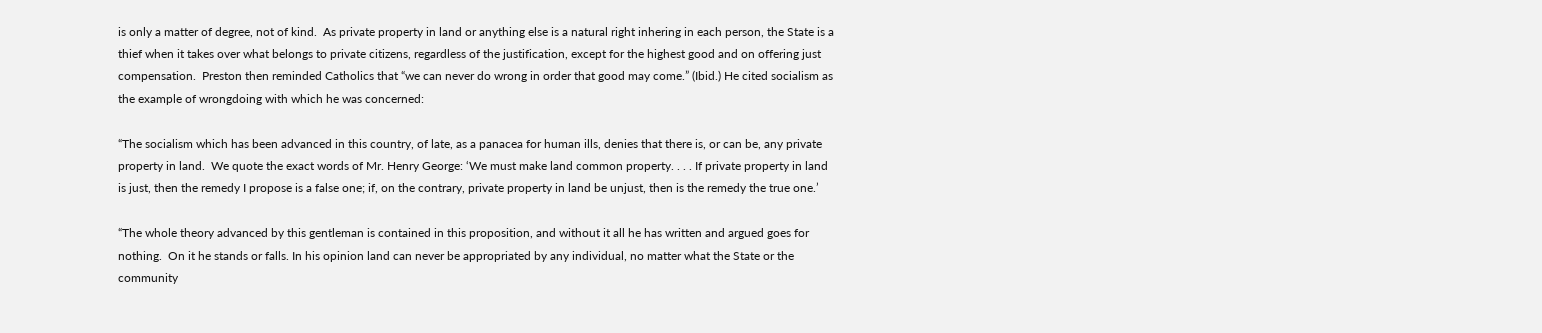is only a matter of degree, not of kind.  As private property in land or anything else is a natural right inhering in each person, the State is a thief when it takes over what belongs to private citizens, regardless of the justification, except for the highest good and on offering just compensation.  Preston then reminded Catholics that “we can never do wrong in order that good may come.” (Ibid.) He cited socialism as the example of wrongdoing with which he was concerned:

“The socialism which has been advanced in this country, of late, as a panacea for human ills, denies that there is, or can be, any private property in land.  We quote the exact words of Mr. Henry George: ‘We must make land common property. . . . If private property in land is just, then the remedy I propose is a false one; if, on the contrary, private property in land be unjust, then is the remedy the true one.’

“The whole theory advanced by this gentleman is contained in this proposition, and without it all he has written and argued goes for nothing.  On it he stands or falls. In his opinion land can never be appropriated by any individual, no matter what the State or the community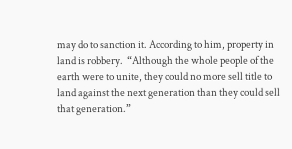may do to sanction it. According to him, property in land is robbery.  “Although the whole people of the earth were to unite, they could no more sell title to land against the next generation than they could sell that generation.”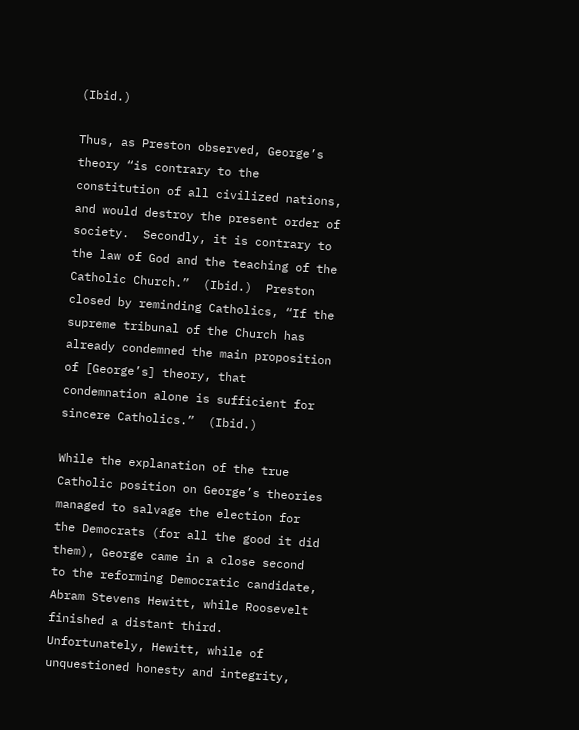(Ibid.)

Thus, as Preston observed, George’s theory “is contrary to the constitution of all civilized nations, and would destroy the present order of society.  Secondly, it is contrary to the law of God and the teaching of the Catholic Church.”  (Ibid.)  Preston closed by reminding Catholics, “If the supreme tribunal of the Church has already condemned the main proposition of [George’s] theory, that condemnation alone is sufficient for sincere Catholics.”  (Ibid.)

While the explanation of the true Catholic position on George’s theories managed to salvage the election for the Democrats (for all the good it did them), George came in a close second to the reforming Democratic candidate, Abram Stevens Hewitt, while Roosevelt finished a distant third.  Unfortunately, Hewitt, while of unquestioned honesty and integrity,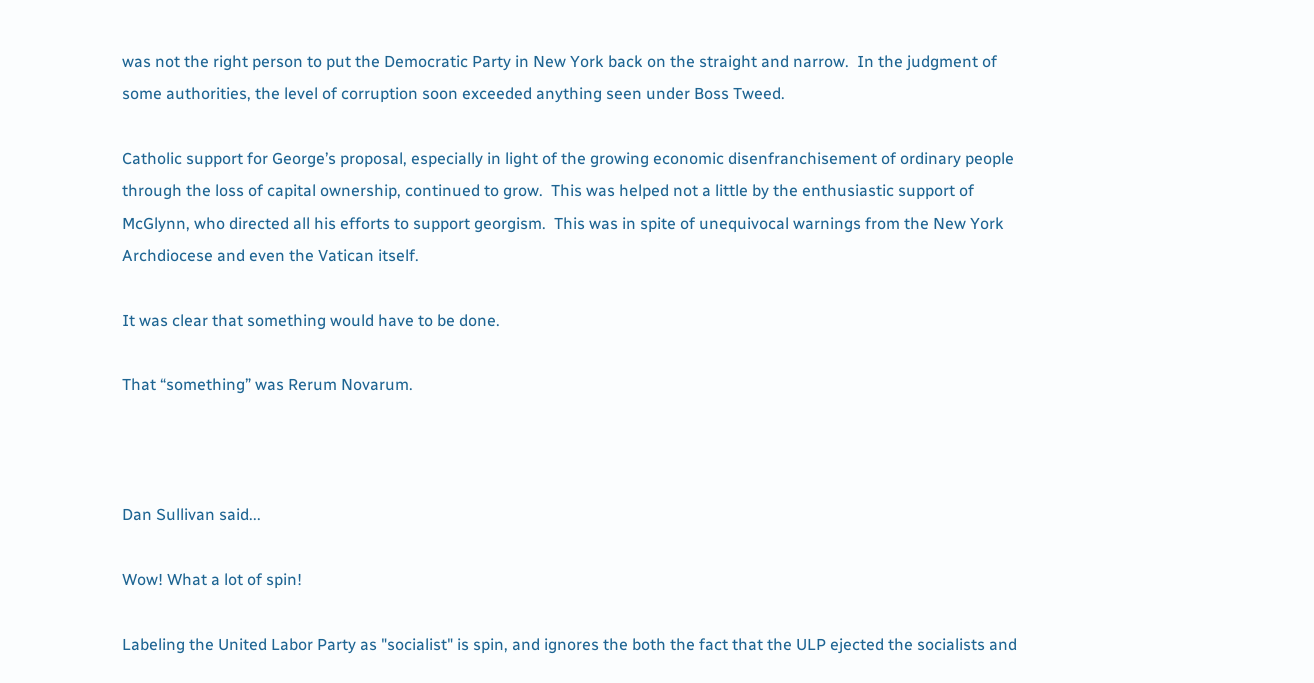was not the right person to put the Democratic Party in New York back on the straight and narrow.  In the judgment of some authorities, the level of corruption soon exceeded anything seen under Boss Tweed.

Catholic support for George’s proposal, especially in light of the growing economic disenfranchisement of ordinary people through the loss of capital ownership, continued to grow.  This was helped not a little by the enthusiastic support of McGlynn, who directed all his efforts to support georgism.  This was in spite of unequivocal warnings from the New York Archdiocese and even the Vatican itself.

It was clear that something would have to be done.

That “something” was Rerum Novarum.



Dan Sullivan said...

Wow! What a lot of spin!

Labeling the United Labor Party as "socialist" is spin, and ignores the both the fact that the ULP ejected the socialists and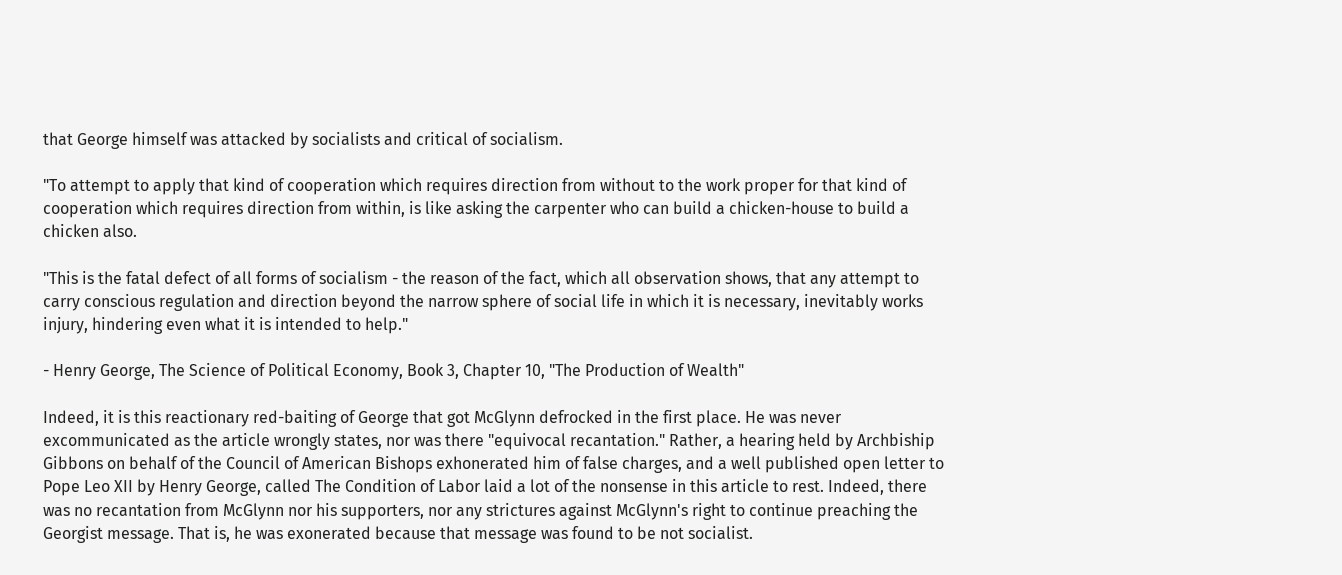that George himself was attacked by socialists and critical of socialism.

"To attempt to apply that kind of cooperation which requires direction from without to the work proper for that kind of cooperation which requires direction from within, is like asking the carpenter who can build a chicken-house to build a chicken also.

"This is the fatal defect of all forms of socialism - the reason of the fact, which all observation shows, that any attempt to carry conscious regulation and direction beyond the narrow sphere of social life in which it is necessary, inevitably works injury, hindering even what it is intended to help."

- Henry George, The Science of Political Economy, Book 3, Chapter 10, "The Production of Wealth"

Indeed, it is this reactionary red-baiting of George that got McGlynn defrocked in the first place. He was never excommunicated as the article wrongly states, nor was there "equivocal recantation." Rather, a hearing held by Archbiship Gibbons on behalf of the Council of American Bishops exhonerated him of false charges, and a well published open letter to Pope Leo XII by Henry George, called The Condition of Labor laid a lot of the nonsense in this article to rest. Indeed, there was no recantation from McGlynn nor his supporters, nor any strictures against McGlynn's right to continue preaching the Georgist message. That is, he was exonerated because that message was found to be not socialist.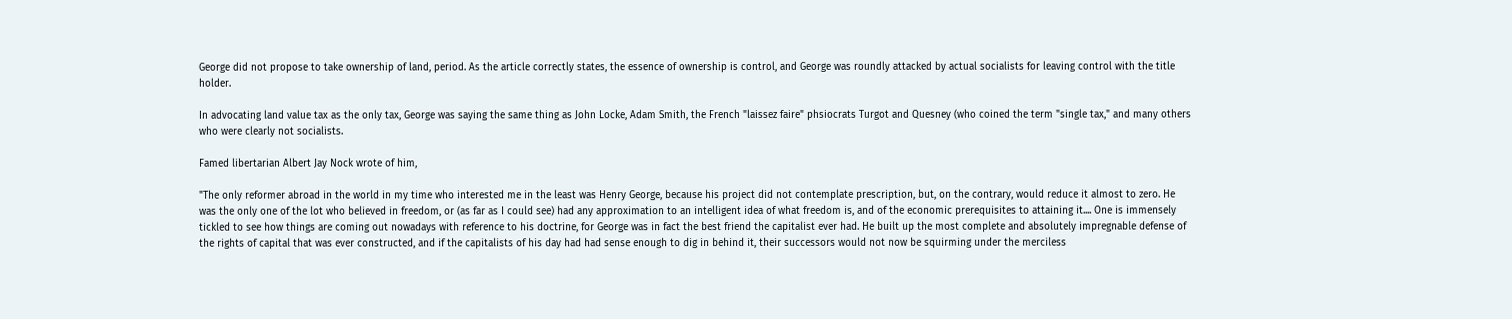George did not propose to take ownership of land, period. As the article correctly states, the essence of ownership is control, and George was roundly attacked by actual socialists for leaving control with the title holder.

In advocating land value tax as the only tax, George was saying the same thing as John Locke, Adam Smith, the French "laissez faire" phsiocrats Turgot and Quesney (who coined the term "single tax," and many others who were clearly not socialists.

Famed libertarian Albert Jay Nock wrote of him,

"The only reformer abroad in the world in my time who interested me in the least was Henry George, because his project did not contemplate prescription, but, on the contrary, would reduce it almost to zero. He was the only one of the lot who believed in freedom, or (as far as I could see) had any approximation to an intelligent idea of what freedom is, and of the economic prerequisites to attaining it.... One is immensely tickled to see how things are coming out nowadays with reference to his doctrine, for George was in fact the best friend the capitalist ever had. He built up the most complete and absolutely impregnable defense of the rights of capital that was ever constructed, and if the capitalists of his day had had sense enough to dig in behind it, their successors would not now be squirming under the merciless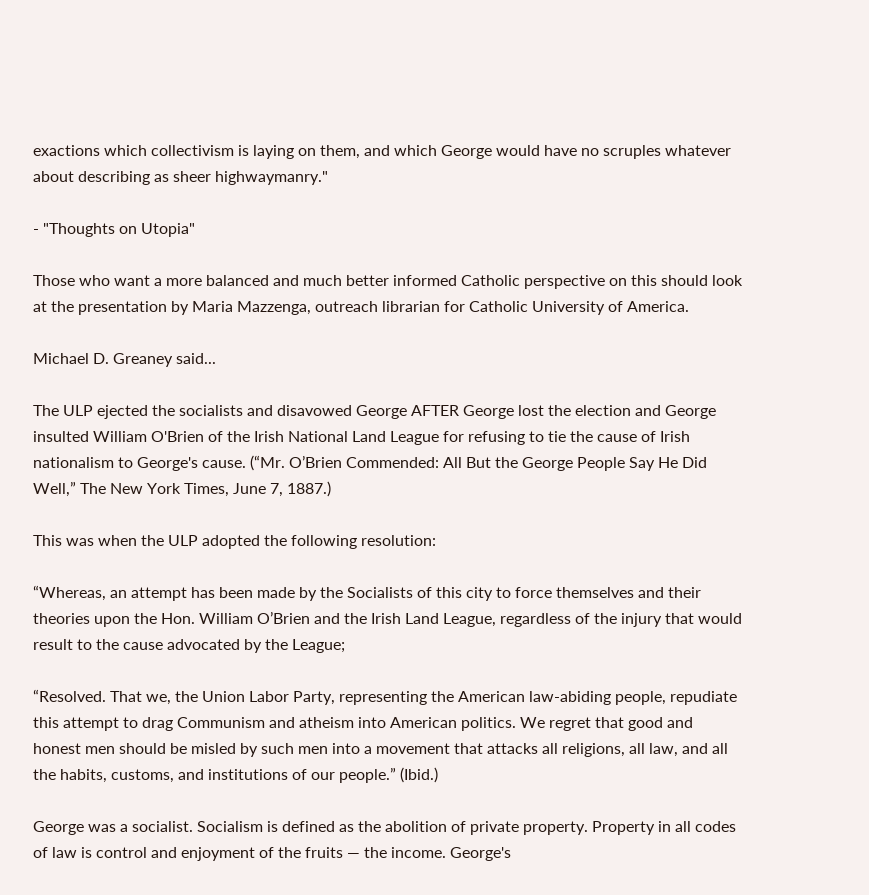exactions which collectivism is laying on them, and which George would have no scruples whatever about describing as sheer highwaymanry."

- "Thoughts on Utopia"

Those who want a more balanced and much better informed Catholic perspective on this should look at the presentation by Maria Mazzenga, outreach librarian for Catholic University of America.

Michael D. Greaney said...

The ULP ejected the socialists and disavowed George AFTER George lost the election and George insulted William O'Brien of the Irish National Land League for refusing to tie the cause of Irish nationalism to George's cause. (“Mr. O’Brien Commended: All But the George People Say He Did Well,” The New York Times, June 7, 1887.)

This was when the ULP adopted the following resolution:

“Whereas, an attempt has been made by the Socialists of this city to force themselves and their theories upon the Hon. William O’Brien and the Irish Land League, regardless of the injury that would result to the cause advocated by the League;

“Resolved. That we, the Union Labor Party, representing the American law-abiding people, repudiate this attempt to drag Communism and atheism into American politics. We regret that good and honest men should be misled by such men into a movement that attacks all religions, all law, and all the habits, customs, and institutions of our people.” (Ibid.)

George was a socialist. Socialism is defined as the abolition of private property. Property in all codes of law is control and enjoyment of the fruits — the income. George's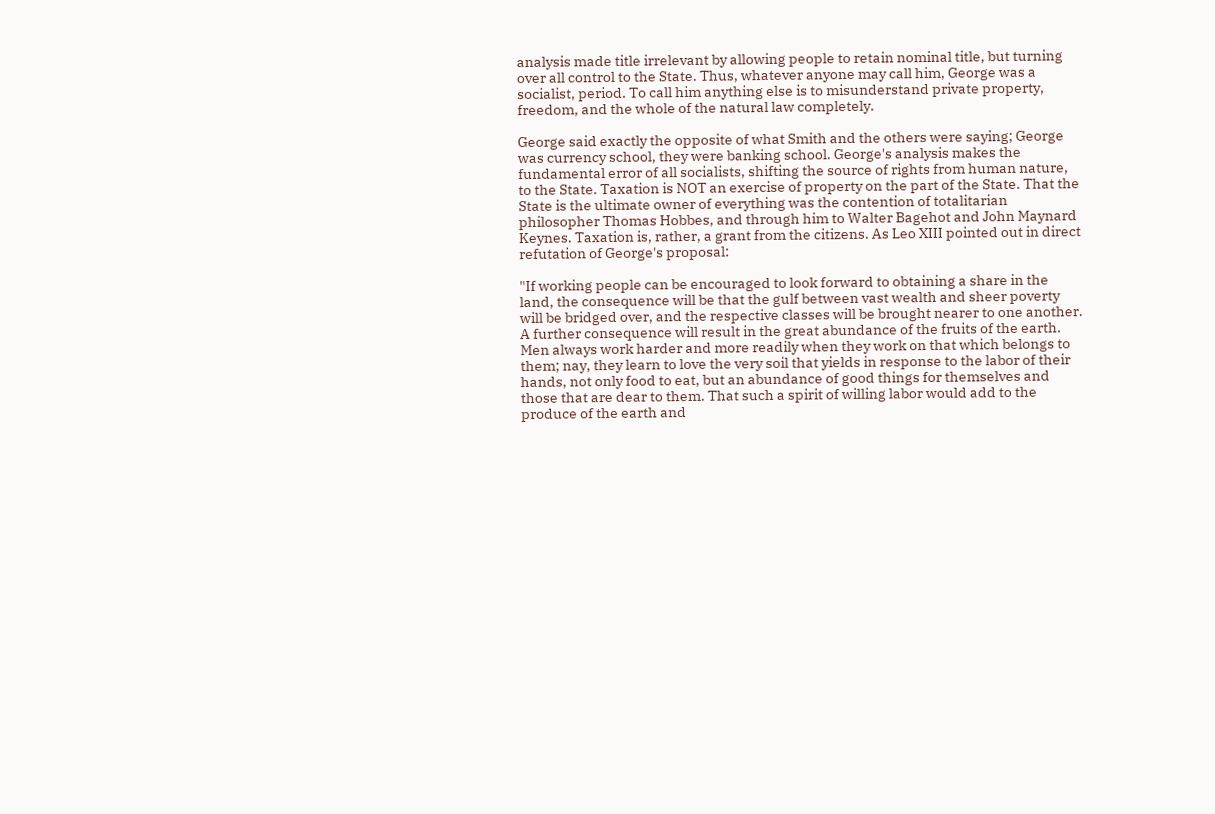analysis made title irrelevant by allowing people to retain nominal title, but turning over all control to the State. Thus, whatever anyone may call him, George was a socialist, period. To call him anything else is to misunderstand private property, freedom, and the whole of the natural law completely.

George said exactly the opposite of what Smith and the others were saying; George was currency school, they were banking school. George's analysis makes the fundamental error of all socialists, shifting the source of rights from human nature, to the State. Taxation is NOT an exercise of property on the part of the State. That the State is the ultimate owner of everything was the contention of totalitarian philosopher Thomas Hobbes, and through him to Walter Bagehot and John Maynard Keynes. Taxation is, rather, a grant from the citizens. As Leo XIII pointed out in direct refutation of George's proposal:

"If working people can be encouraged to look forward to obtaining a share in the land, the consequence will be that the gulf between vast wealth and sheer poverty will be bridged over, and the respective classes will be brought nearer to one another. A further consequence will result in the great abundance of the fruits of the earth. Men always work harder and more readily when they work on that which belongs to them; nay, they learn to love the very soil that yields in response to the labor of their hands, not only food to eat, but an abundance of good things for themselves and those that are dear to them. That such a spirit of willing labor would add to the produce of the earth and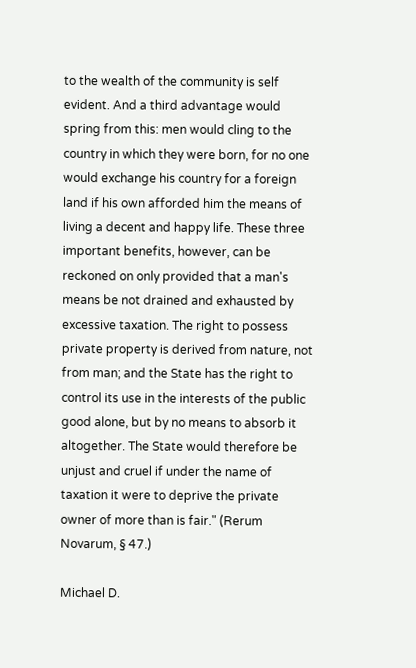to the wealth of the community is self evident. And a third advantage would spring from this: men would cling to the country in which they were born, for no one would exchange his country for a foreign land if his own afforded him the means of living a decent and happy life. These three important benefits, however, can be reckoned on only provided that a man's means be not drained and exhausted by excessive taxation. The right to possess private property is derived from nature, not from man; and the State has the right to control its use in the interests of the public good alone, but by no means to absorb it altogether. The State would therefore be unjust and cruel if under the name of taxation it were to deprive the private owner of more than is fair." (Rerum Novarum, § 47.)

Michael D.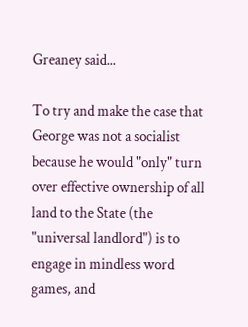Greaney said...

To try and make the case that George was not a socialist because he would "only" turn over effective ownership of all land to the State (the "universal landlord") is to engage in mindless word games, and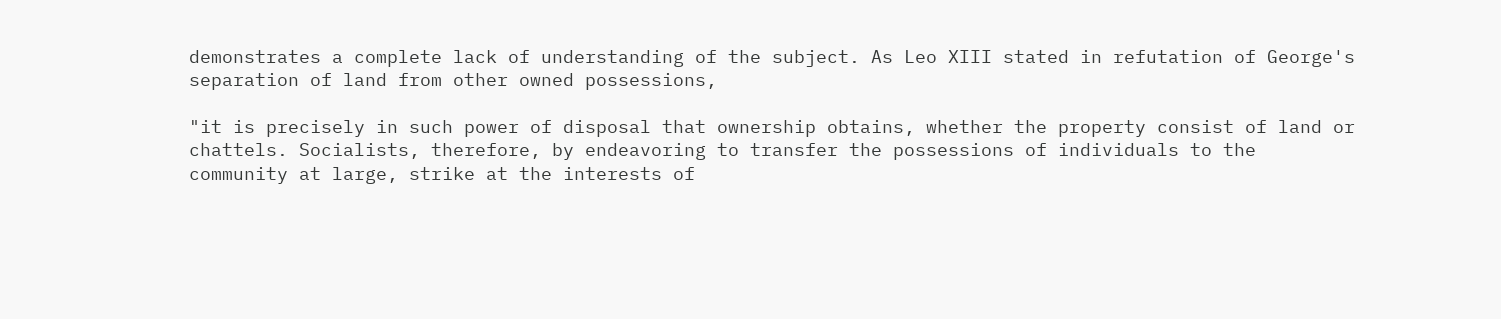demonstrates a complete lack of understanding of the subject. As Leo XIII stated in refutation of George's separation of land from other owned possessions,

"it is precisely in such power of disposal that ownership obtains, whether the property consist of land or chattels. Socialists, therefore, by endeavoring to transfer the possessions of individuals to the community at large, strike at the interests of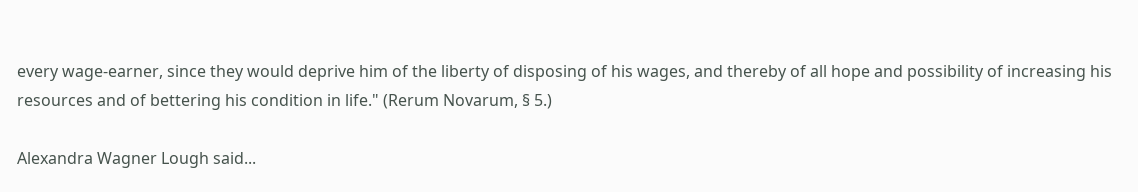every wage-earner, since they would deprive him of the liberty of disposing of his wages, and thereby of all hope and possibility of increasing his resources and of bettering his condition in life." (Rerum Novarum, § 5.)

Alexandra Wagner Lough said...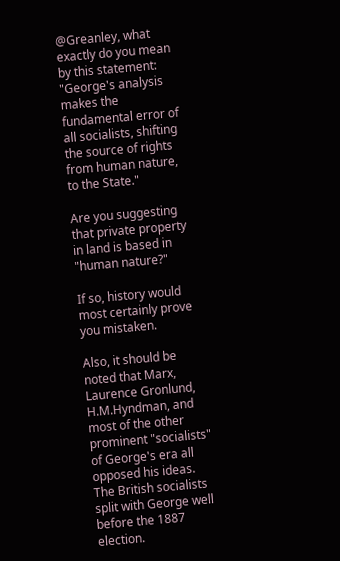@Greanley, what exactly do you mean by this statement: "George's analysis makes the fundamental error of all socialists, shifting the source of rights from human nature, to the State."

Are you suggesting that private property in land is based in "human nature?"

If so, history would most certainly prove you mistaken.

Also, it should be noted that Marx, Laurence Gronlund, H.M.Hyndman, and most of the other prominent "socialists" of George's era all opposed his ideas. The British socialists split with George well before the 1887 election.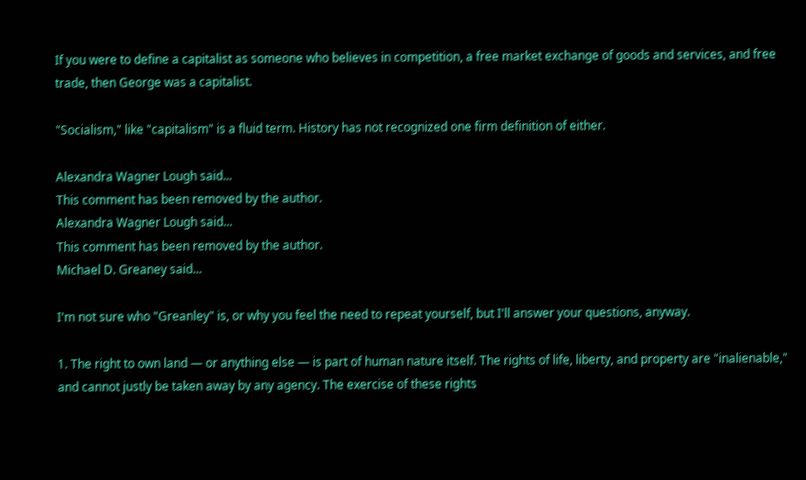If you were to define a capitalist as someone who believes in competition, a free market exchange of goods and services, and free trade, then George was a capitalist.

"Socialism," like "capitalism" is a fluid term. History has not recognized one firm definition of either.

Alexandra Wagner Lough said...
This comment has been removed by the author.
Alexandra Wagner Lough said...
This comment has been removed by the author.
Michael D. Greaney said...

I'm not sure who "Greanley" is, or why you feel the need to repeat yourself, but I'll answer your questions, anyway.

1. The right to own land — or anything else — is part of human nature itself. The rights of life, liberty, and property are "inalienable," and cannot justly be taken away by any agency. The exercise of these rights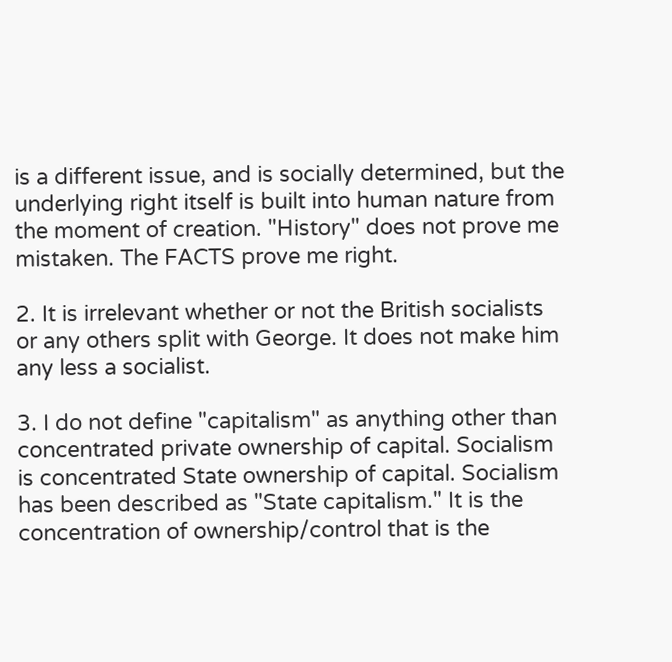is a different issue, and is socially determined, but the underlying right itself is built into human nature from the moment of creation. "History" does not prove me mistaken. The FACTS prove me right.

2. It is irrelevant whether or not the British socialists or any others split with George. It does not make him any less a socialist.

3. I do not define "capitalism" as anything other than concentrated private ownership of capital. Socialism is concentrated State ownership of capital. Socialism has been described as "State capitalism." It is the concentration of ownership/control that is the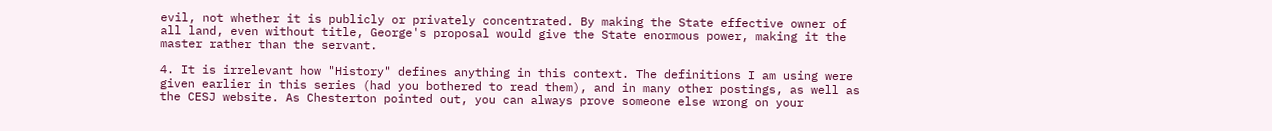evil, not whether it is publicly or privately concentrated. By making the State effective owner of all land, even without title, George's proposal would give the State enormous power, making it the master rather than the servant.

4. It is irrelevant how "History" defines anything in this context. The definitions I am using were given earlier in this series (had you bothered to read them), and in many other postings, as well as the CESJ website. As Chesterton pointed out, you can always prove someone else wrong on your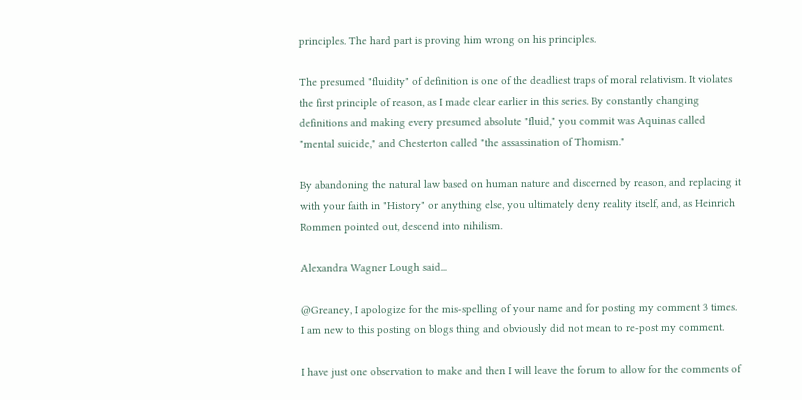principles. The hard part is proving him wrong on his principles.

The presumed "fluidity" of definition is one of the deadliest traps of moral relativism. It violates the first principle of reason, as I made clear earlier in this series. By constantly changing definitions and making every presumed absolute "fluid," you commit was Aquinas called "mental suicide," and Chesterton called "the assassination of Thomism."

By abandoning the natural law based on human nature and discerned by reason, and replacing it with your faith in "History" or anything else, you ultimately deny reality itself, and, as Heinrich Rommen pointed out, descend into nihilism.

Alexandra Wagner Lough said...

@Greaney, I apologize for the mis-spelling of your name and for posting my comment 3 times. I am new to this posting on blogs thing and obviously did not mean to re-post my comment.

I have just one observation to make and then I will leave the forum to allow for the comments of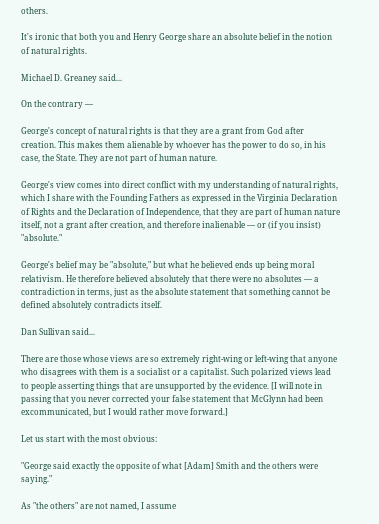others.

It's ironic that both you and Henry George share an absolute belief in the notion of natural rights.

Michael D. Greaney said...

On the contrary —

George's concept of natural rights is that they are a grant from God after creation. This makes them alienable by whoever has the power to do so, in his case, the State. They are not part of human nature.

George's view comes into direct conflict with my understanding of natural rights, which I share with the Founding Fathers as expressed in the Virginia Declaration of Rights and the Declaration of Independence, that they are part of human nature itself, not a grant after creation, and therefore inalienable — or (if you insist) "absolute."

George's belief may be "absolute," but what he believed ends up being moral relativism. He therefore believed absolutely that there were no absolutes — a contradiction in terms, just as the absolute statement that something cannot be defined absolutely contradicts itself.

Dan Sullivan said...

There are those whose views are so extremely right-wing or left-wing that anyone who disagrees with them is a socialist or a capitalist. Such polarized views lead to people asserting things that are unsupported by the evidence. [I will note in passing that you never corrected your false statement that McGlynn had been excommunicated, but I would rather move forward.]

Let us start with the most obvious:

"George said exactly the opposite of what [Adam] Smith and the others were saying."

As "the others" are not named, I assume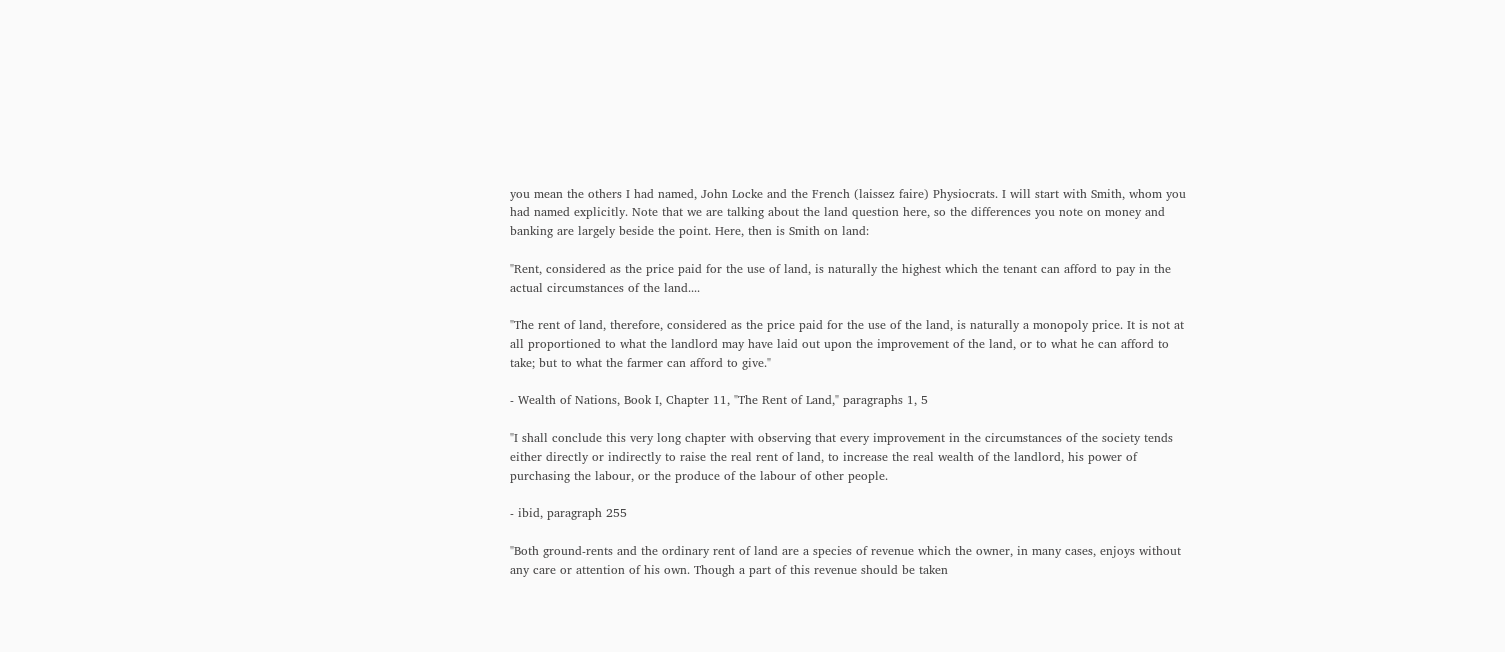you mean the others I had named, John Locke and the French (laissez faire) Physiocrats. I will start with Smith, whom you had named explicitly. Note that we are talking about the land question here, so the differences you note on money and banking are largely beside the point. Here, then is Smith on land:

"Rent, considered as the price paid for the use of land, is naturally the highest which the tenant can afford to pay in the actual circumstances of the land....

"The rent of land, therefore, considered as the price paid for the use of the land, is naturally a monopoly price. It is not at all proportioned to what the landlord may have laid out upon the improvement of the land, or to what he can afford to take; but to what the farmer can afford to give."

- Wealth of Nations, Book I, Chapter 11, "The Rent of Land," paragraphs 1, 5

"I shall conclude this very long chapter with observing that every improvement in the circumstances of the society tends either directly or indirectly to raise the real rent of land, to increase the real wealth of the landlord, his power of purchasing the labour, or the produce of the labour of other people.

- ibid, paragraph 255

"Both ground-rents and the ordinary rent of land are a species of revenue which the owner, in many cases, enjoys without any care or attention of his own. Though a part of this revenue should be taken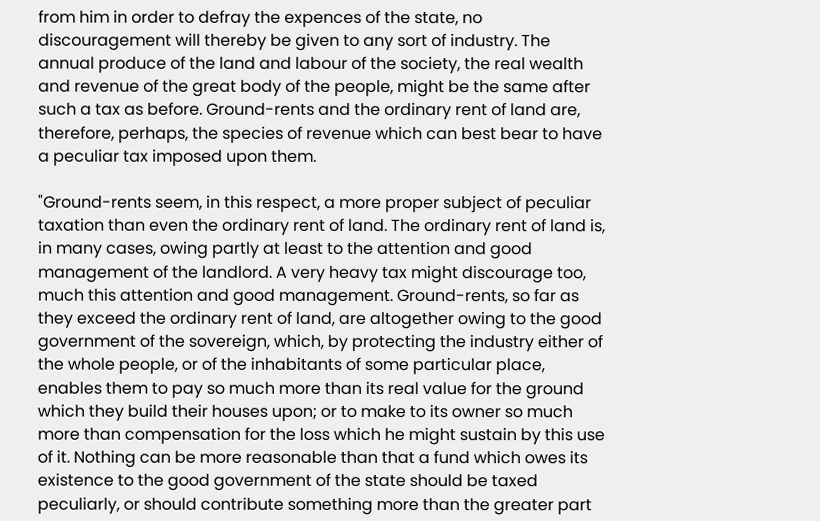from him in order to defray the expences of the state, no discouragement will thereby be given to any sort of industry. The annual produce of the land and labour of the society, the real wealth and revenue of the great body of the people, might be the same after such a tax as before. Ground-rents and the ordinary rent of land are, therefore, perhaps, the species of revenue which can best bear to have a peculiar tax imposed upon them.

"Ground-rents seem, in this respect, a more proper subject of peculiar taxation than even the ordinary rent of land. The ordinary rent of land is, in many cases, owing partly at least to the attention and good management of the landlord. A very heavy tax might discourage too, much this attention and good management. Ground-rents, so far as they exceed the ordinary rent of land, are altogether owing to the good government of the sovereign, which, by protecting the industry either of the whole people, or of the inhabitants of some particular place, enables them to pay so much more than its real value for the ground which they build their houses upon; or to make to its owner so much more than compensation for the loss which he might sustain by this use of it. Nothing can be more reasonable than that a fund which owes its existence to the good government of the state should be taxed peculiarly, or should contribute something more than the greater part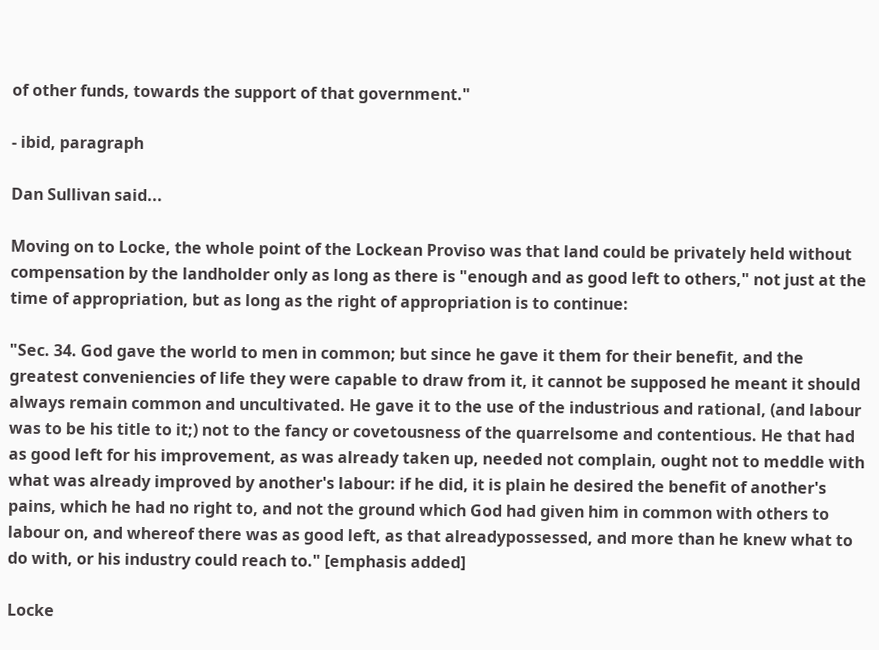of other funds, towards the support of that government."

- ibid, paragraph

Dan Sullivan said...

Moving on to Locke, the whole point of the Lockean Proviso was that land could be privately held without compensation by the landholder only as long as there is "enough and as good left to others," not just at the time of appropriation, but as long as the right of appropriation is to continue:

"Sec. 34. God gave the world to men in common; but since he gave it them for their benefit, and the greatest conveniencies of life they were capable to draw from it, it cannot be supposed he meant it should always remain common and uncultivated. He gave it to the use of the industrious and rational, (and labour was to be his title to it;) not to the fancy or covetousness of the quarrelsome and contentious. He that had as good left for his improvement, as was already taken up, needed not complain, ought not to meddle with what was already improved by another's labour: if he did, it is plain he desired the benefit of another's pains, which he had no right to, and not the ground which God had given him in common with others to labour on, and whereof there was as good left, as that alreadypossessed, and more than he knew what to do with, or his industry could reach to." [emphasis added]

Locke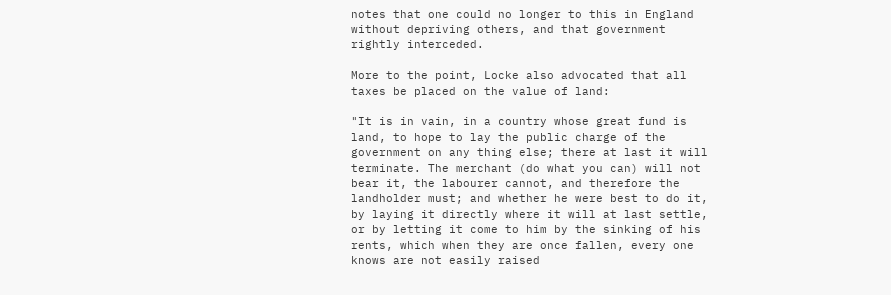notes that one could no longer to this in England without depriving others, and that government rightly interceded.

More to the point, Locke also advocated that all taxes be placed on the value of land:

"It is in vain, in a country whose great fund is land, to hope to lay the public charge of the government on any thing else; there at last it will terminate. The merchant (do what you can) will not bear it, the labourer cannot, and therefore the landholder must; and whether he were best to do it, by laying it directly where it will at last settle, or by letting it come to him by the sinking of his rents, which when they are once fallen, every one knows are not easily raised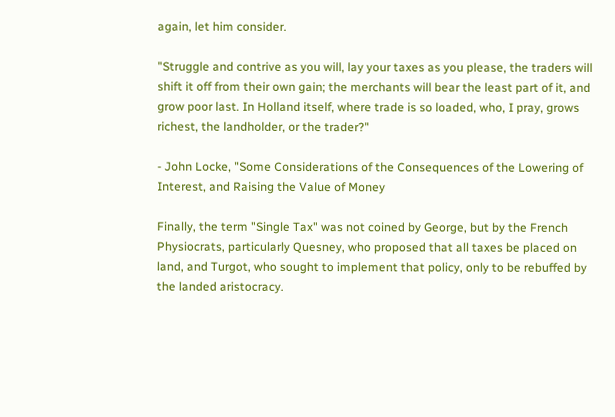again, let him consider.

"Struggle and contrive as you will, lay your taxes as you please, the traders will shift it off from their own gain; the merchants will bear the least part of it, and grow poor last. In Holland itself, where trade is so loaded, who, I pray, grows richest, the landholder, or the trader?"

- John Locke, "Some Considerations of the Consequences of the Lowering of Interest, and Raising the Value of Money

Finally, the term "Single Tax" was not coined by George, but by the French Physiocrats, particularly Quesney, who proposed that all taxes be placed on land, and Turgot, who sought to implement that policy, only to be rebuffed by the landed aristocracy.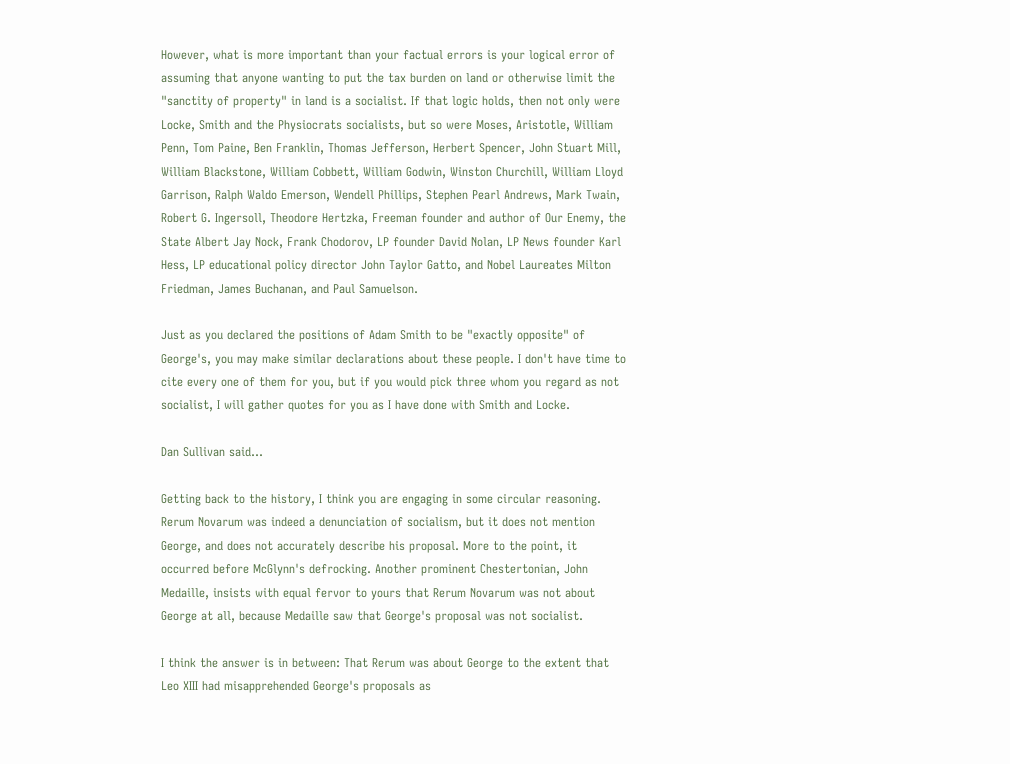However, what is more important than your factual errors is your logical error of assuming that anyone wanting to put the tax burden on land or otherwise limit the "sanctity of property" in land is a socialist. If that logic holds, then not only were Locke, Smith and the Physiocrats socialists, but so were Moses, Aristotle, William Penn, Tom Paine, Ben Franklin, Thomas Jefferson, Herbert Spencer, John Stuart Mill, William Blackstone, William Cobbett, William Godwin, Winston Churchill, William Lloyd Garrison, Ralph Waldo Emerson, Wendell Phillips, Stephen Pearl Andrews, Mark Twain, Robert G. Ingersoll, Theodore Hertzka, Freeman founder and author of Our Enemy, the State Albert Jay Nock, Frank Chodorov, LP founder David Nolan, LP News founder Karl Hess, LP educational policy director John Taylor Gatto, and Nobel Laureates Milton Friedman, James Buchanan, and Paul Samuelson.

Just as you declared the positions of Adam Smith to be "exactly opposite" of George's, you may make similar declarations about these people. I don't have time to cite every one of them for you, but if you would pick three whom you regard as not socialist, I will gather quotes for you as I have done with Smith and Locke.

Dan Sullivan said...

Getting back to the history, I think you are engaging in some circular reasoning. Rerum Novarum was indeed a denunciation of socialism, but it does not mention George, and does not accurately describe his proposal. More to the point, it occurred before McGlynn's defrocking. Another prominent Chestertonian, John Medaille, insists with equal fervor to yours that Rerum Novarum was not about George at all, because Medaille saw that George's proposal was not socialist.

I think the answer is in between: That Rerum was about George to the extent that Leo XIII had misapprehended George's proposals as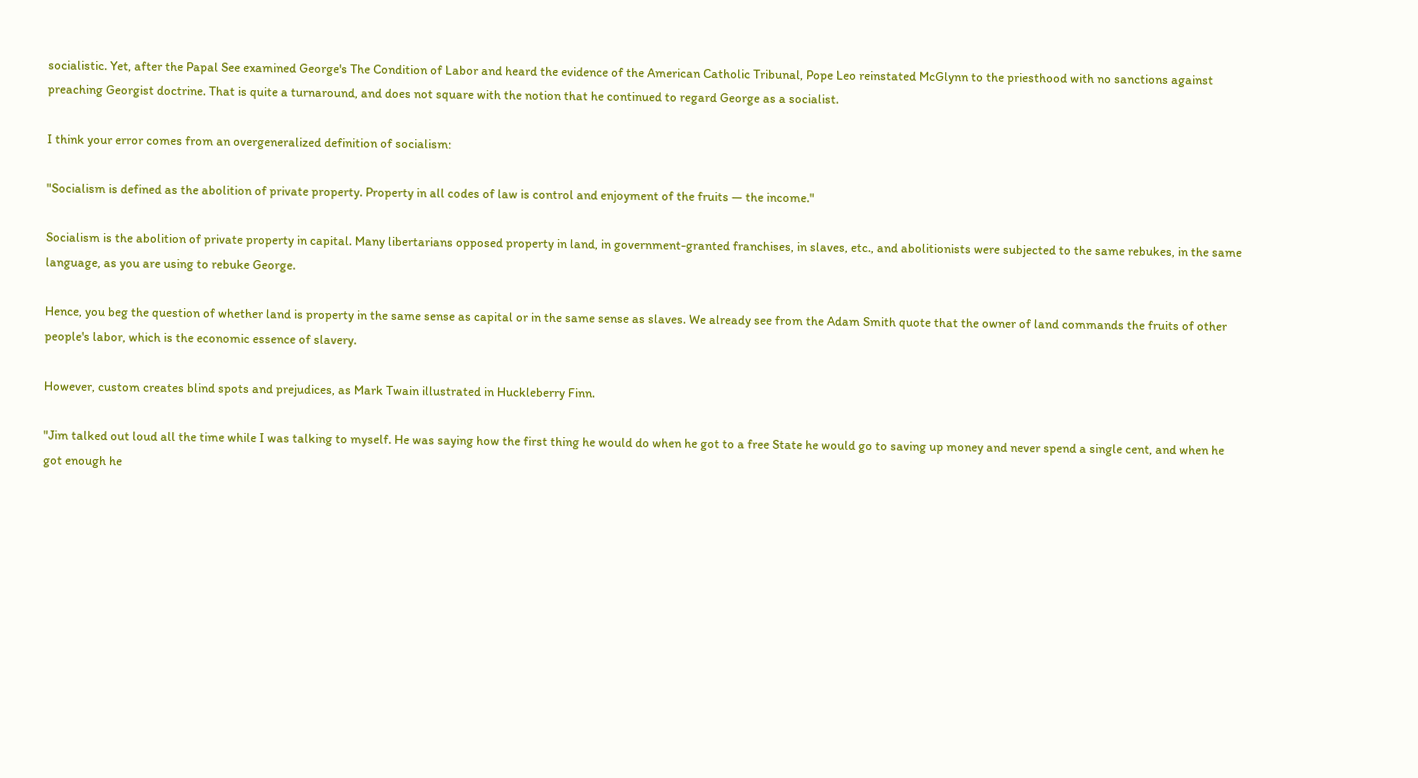socialistic. Yet, after the Papal See examined George's The Condition of Labor and heard the evidence of the American Catholic Tribunal, Pope Leo reinstated McGlynn to the priesthood with no sanctions against preaching Georgist doctrine. That is quite a turnaround, and does not square with the notion that he continued to regard George as a socialist.

I think your error comes from an overgeneralized definition of socialism:

"Socialism is defined as the abolition of private property. Property in all codes of law is control and enjoyment of the fruits — the income."

Socialism is the abolition of private property in capital. Many libertarians opposed property in land, in government-granted franchises, in slaves, etc., and abolitionists were subjected to the same rebukes, in the same language, as you are using to rebuke George.

Hence, you beg the question of whether land is property in the same sense as capital or in the same sense as slaves. We already see from the Adam Smith quote that the owner of land commands the fruits of other people's labor, which is the economic essence of slavery.

However, custom creates blind spots and prejudices, as Mark Twain illustrated in Huckleberry Finn.

"Jim talked out loud all the time while I was talking to myself. He was saying how the first thing he would do when he got to a free State he would go to saving up money and never spend a single cent, and when he got enough he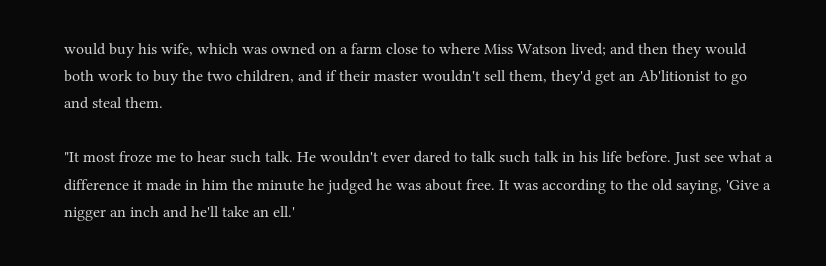would buy his wife, which was owned on a farm close to where Miss Watson lived; and then they would both work to buy the two children, and if their master wouldn't sell them, they'd get an Ab'litionist to go and steal them.

"It most froze me to hear such talk. He wouldn't ever dared to talk such talk in his life before. Just see what a difference it made in him the minute he judged he was about free. It was according to the old saying, 'Give a nigger an inch and he'll take an ell.'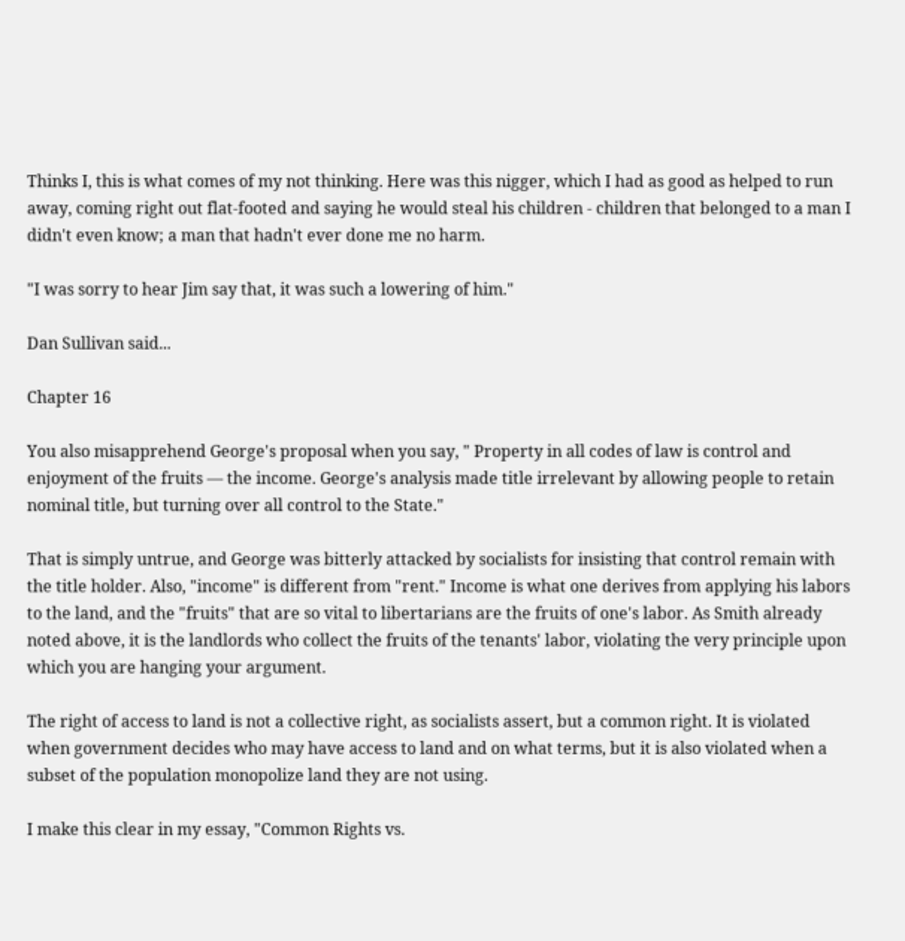Thinks I, this is what comes of my not thinking. Here was this nigger, which I had as good as helped to run away, coming right out flat-footed and saying he would steal his children - children that belonged to a man I didn't even know; a man that hadn't ever done me no harm.

"I was sorry to hear Jim say that, it was such a lowering of him."

Dan Sullivan said...

Chapter 16

You also misapprehend George's proposal when you say, " Property in all codes of law is control and enjoyment of the fruits — the income. George's analysis made title irrelevant by allowing people to retain nominal title, but turning over all control to the State."

That is simply untrue, and George was bitterly attacked by socialists for insisting that control remain with the title holder. Also, "income" is different from "rent." Income is what one derives from applying his labors to the land, and the "fruits" that are so vital to libertarians are the fruits of one's labor. As Smith already noted above, it is the landlords who collect the fruits of the tenants' labor, violating the very principle upon which you are hanging your argument.

The right of access to land is not a collective right, as socialists assert, but a common right. It is violated when government decides who may have access to land and on what terms, but it is also violated when a subset of the population monopolize land they are not using.

I make this clear in my essay, "Common Rights vs.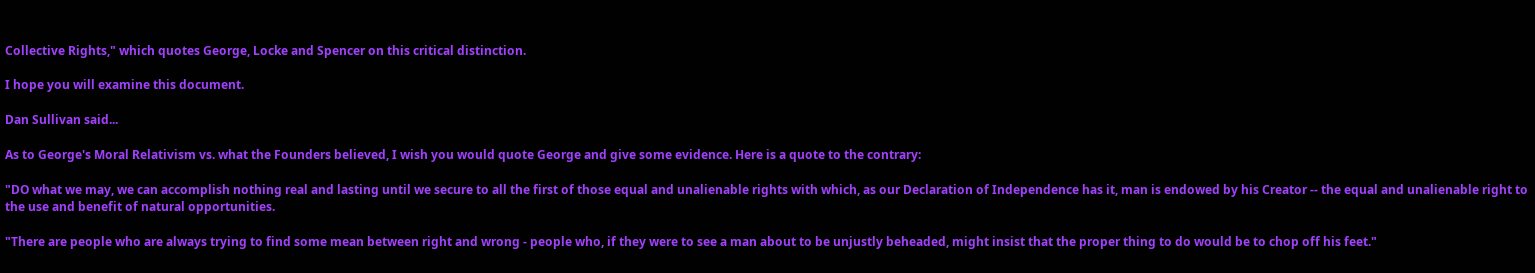Collective Rights," which quotes George, Locke and Spencer on this critical distinction.

I hope you will examine this document.

Dan Sullivan said...

As to George's Moral Relativism vs. what the Founders believed, I wish you would quote George and give some evidence. Here is a quote to the contrary:

"DO what we may, we can accomplish nothing real and lasting until we secure to all the first of those equal and unalienable rights with which, as our Declaration of Independence has it, man is endowed by his Creator -- the equal and unalienable right to the use and benefit of natural opportunities.

"There are people who are always trying to find some mean between right and wrong - people who, if they were to see a man about to be unjustly beheaded, might insist that the proper thing to do would be to chop off his feet."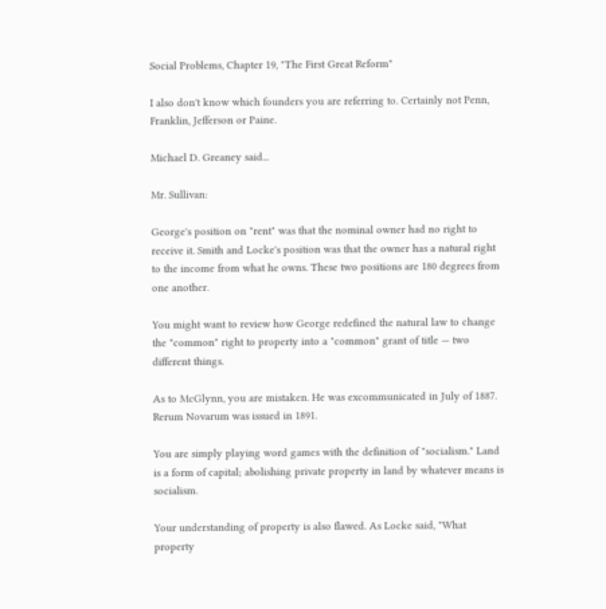Social Problems, Chapter 19, "The First Great Reform"

I also don't know which founders you are referring to. Certainly not Penn, Franklin, Jefferson or Paine.

Michael D. Greaney said...

Mr. Sullivan:

George's position on "rent" was that the nominal owner had no right to receive it. Smith and Locke's position was that the owner has a natural right to the income from what he owns. These two positions are 180 degrees from one another.

You might want to review how George redefined the natural law to change the "common" right to property into a "common" grant of title — two different things.

As to McGlynn, you are mistaken. He was excommunicated in July of 1887. Rerum Novarum was issued in 1891.

You are simply playing word games with the definition of "socialism." Land is a form of capital; abolishing private property in land by whatever means is socialism.

Your understanding of property is also flawed. As Locke said, "What property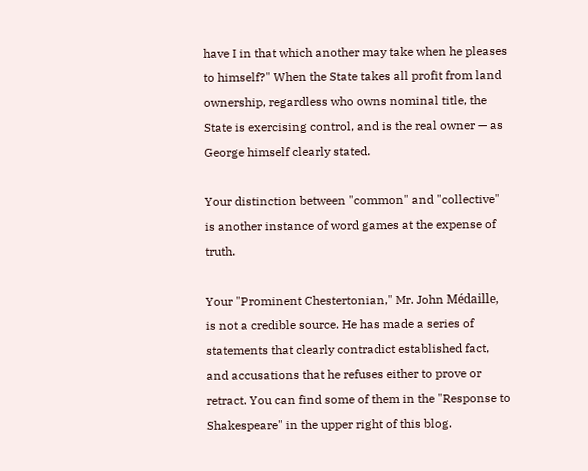have I in that which another may take when he pleases to himself?" When the State takes all profit from land ownership, regardless who owns nominal title, the State is exercising control, and is the real owner — as George himself clearly stated.

Your distinction between "common" and "collective" is another instance of word games at the expense of truth.

Your "Prominent Chestertonian," Mr. John Médaille, is not a credible source. He has made a series of statements that clearly contradict established fact, and accusations that he refuses either to prove or retract. You can find some of them in the "Response to Shakespeare" in the upper right of this blog.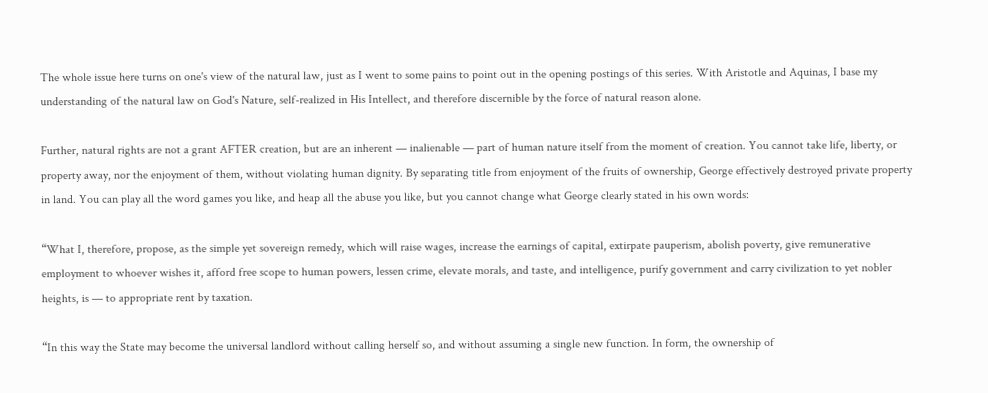The whole issue here turns on one's view of the natural law, just as I went to some pains to point out in the opening postings of this series. With Aristotle and Aquinas, I base my understanding of the natural law on God's Nature, self-realized in His Intellect, and therefore discernible by the force of natural reason alone.

Further, natural rights are not a grant AFTER creation, but are an inherent — inalienable — part of human nature itself from the moment of creation. You cannot take life, liberty, or property away, nor the enjoyment of them, without violating human dignity. By separating title from enjoyment of the fruits of ownership, George effectively destroyed private property in land. You can play all the word games you like, and heap all the abuse you like, but you cannot change what George clearly stated in his own words:

“What I, therefore, propose, as the simple yet sovereign remedy, which will raise wages, increase the earnings of capital, extirpate pauperism, abolish poverty, give remunerative employment to whoever wishes it, afford free scope to human powers, lessen crime, elevate morals, and taste, and intelligence, purify government and carry civilization to yet nobler heights, is — to appropriate rent by taxation.

“In this way the State may become the universal landlord without calling herself so, and without assuming a single new function. In form, the ownership of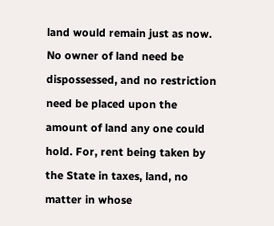land would remain just as now. No owner of land need be dispossessed, and no restriction need be placed upon the amount of land any one could hold. For, rent being taken by the State in taxes, land, no matter in whose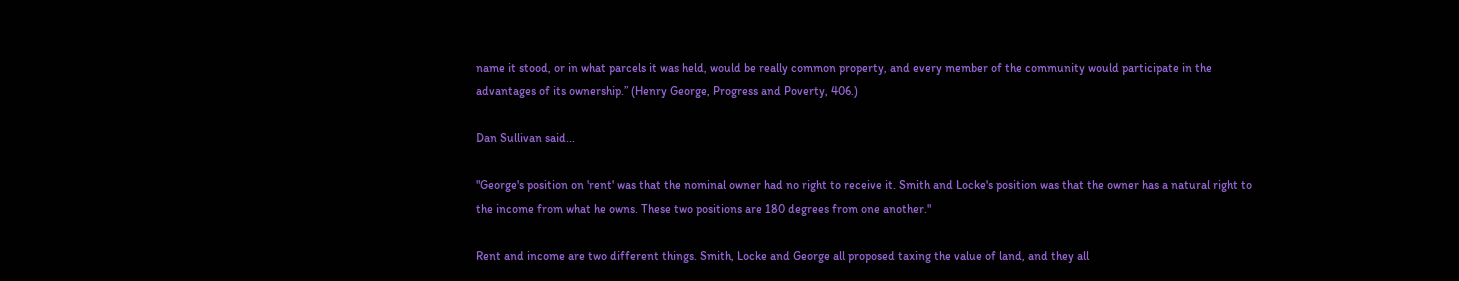name it stood, or in what parcels it was held, would be really common property, and every member of the community would participate in the advantages of its ownership.” (Henry George, Progress and Poverty, 406.)

Dan Sullivan said...

"George's position on 'rent' was that the nominal owner had no right to receive it. Smith and Locke's position was that the owner has a natural right to the income from what he owns. These two positions are 180 degrees from one another."

Rent and income are two different things. Smith, Locke and George all proposed taxing the value of land, and they all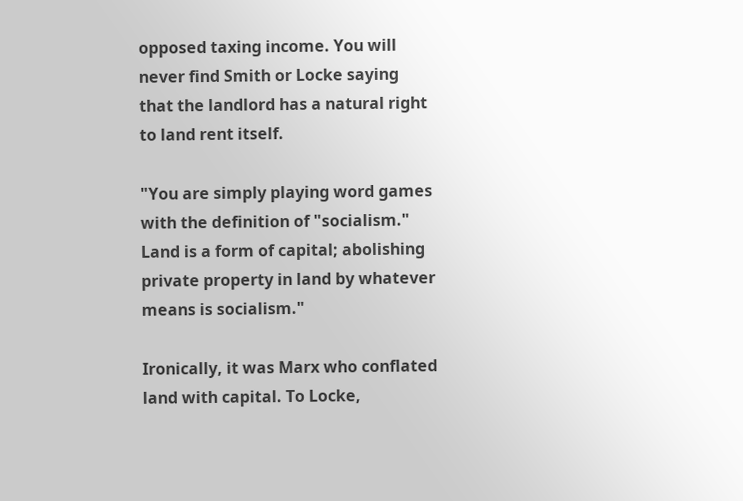opposed taxing income. You will never find Smith or Locke saying that the landlord has a natural right to land rent itself.

"You are simply playing word games with the definition of "socialism." Land is a form of capital; abolishing private property in land by whatever means is socialism."

Ironically, it was Marx who conflated land with capital. To Locke,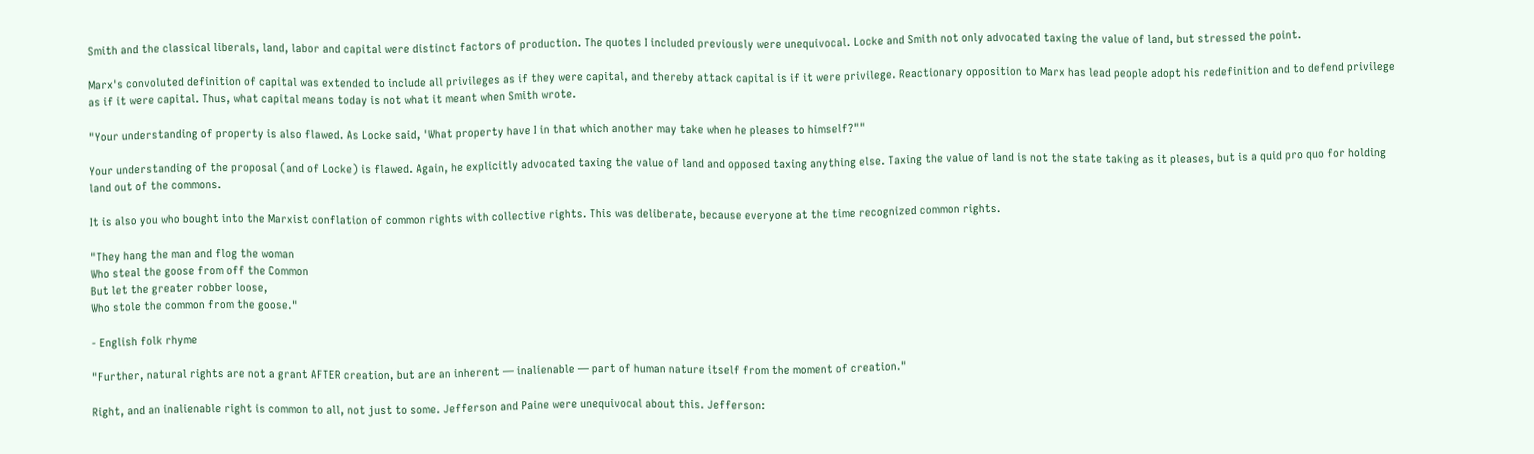Smith and the classical liberals, land, labor and capital were distinct factors of production. The quotes I included previously were unequivocal. Locke and Smith not only advocated taxing the value of land, but stressed the point.

Marx's convoluted definition of capital was extended to include all privileges as if they were capital, and thereby attack capital is if it were privilege. Reactionary opposition to Marx has lead people adopt his redefinition and to defend privilege as if it were capital. Thus, what capital means today is not what it meant when Smith wrote.

"Your understanding of property is also flawed. As Locke said, 'What property have I in that which another may take when he pleases to himself?""

Your understanding of the proposal (and of Locke) is flawed. Again, he explicitly advocated taxing the value of land and opposed taxing anything else. Taxing the value of land is not the state taking as it pleases, but is a quid pro quo for holding land out of the commons.

It is also you who bought into the Marxist conflation of common rights with collective rights. This was deliberate, because everyone at the time recognized common rights.

"They hang the man and flog the woman
Who steal the goose from off the Common
But let the greater robber loose,
Who stole the common from the goose."

- English folk rhyme

"Further, natural rights are not a grant AFTER creation, but are an inherent — inalienable — part of human nature itself from the moment of creation."

Right, and an inalienable right is common to all, not just to some. Jefferson and Paine were unequivocal about this. Jefferson: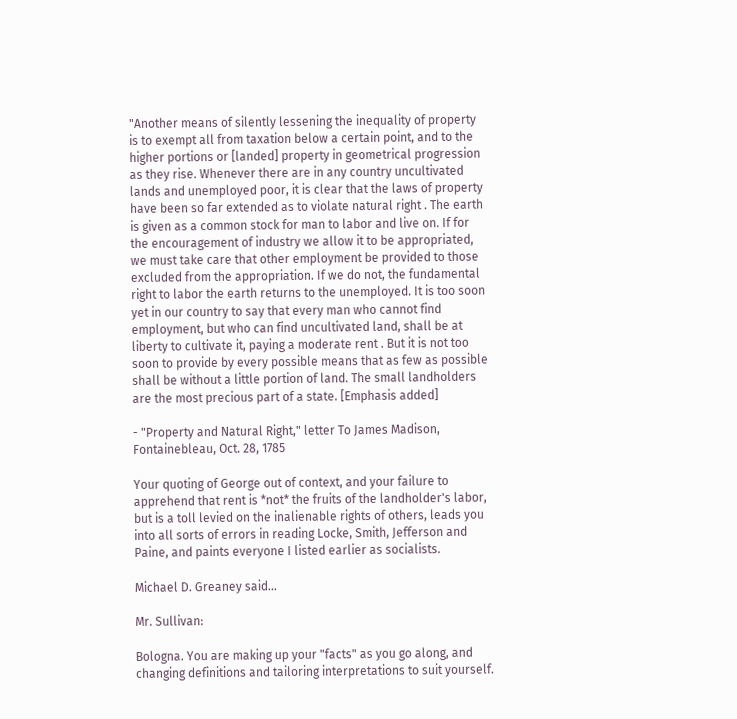"Another means of silently lessening the inequality of property is to exempt all from taxation below a certain point, and to the higher portions or [landed] property in geometrical progression as they rise. Whenever there are in any country uncultivated lands and unemployed poor, it is clear that the laws of property have been so far extended as to violate natural right . The earth is given as a common stock for man to labor and live on. If for the encouragement of industry we allow it to be appropriated, we must take care that other employment be provided to those excluded from the appropriation. If we do not, the fundamental right to labor the earth returns to the unemployed. It is too soon yet in our country to say that every man who cannot find employment, but who can find uncultivated land, shall be at liberty to cultivate it, paying a moderate rent . But it is not too soon to provide by every possible means that as few as possible shall be without a little portion of land. The small landholders are the most precious part of a state. [Emphasis added]

- "Property and Natural Right," letter To James Madison, Fontainebleau, Oct. 28, 1785

Your quoting of George out of context, and your failure to apprehend that rent is *not* the fruits of the landholder's labor, but is a toll levied on the inalienable rights of others, leads you into all sorts of errors in reading Locke, Smith, Jefferson and Paine, and paints everyone I listed earlier as socialists.

Michael D. Greaney said...

Mr. Sullivan:

Bologna. You are making up your "facts" as you go along, and changing definitions and tailoring interpretations to suit yourself.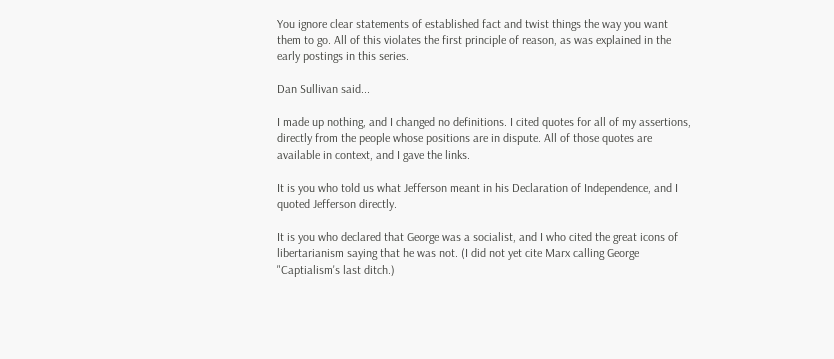You ignore clear statements of established fact and twist things the way you want them to go. All of this violates the first principle of reason, as was explained in the early postings in this series.

Dan Sullivan said...

I made up nothing, and I changed no definitions. I cited quotes for all of my assertions, directly from the people whose positions are in dispute. All of those quotes are available in context, and I gave the links.

It is you who told us what Jefferson meant in his Declaration of Independence, and I quoted Jefferson directly.

It is you who declared that George was a socialist, and I who cited the great icons of libertarianism saying that he was not. (I did not yet cite Marx calling George "Captialism's last ditch.)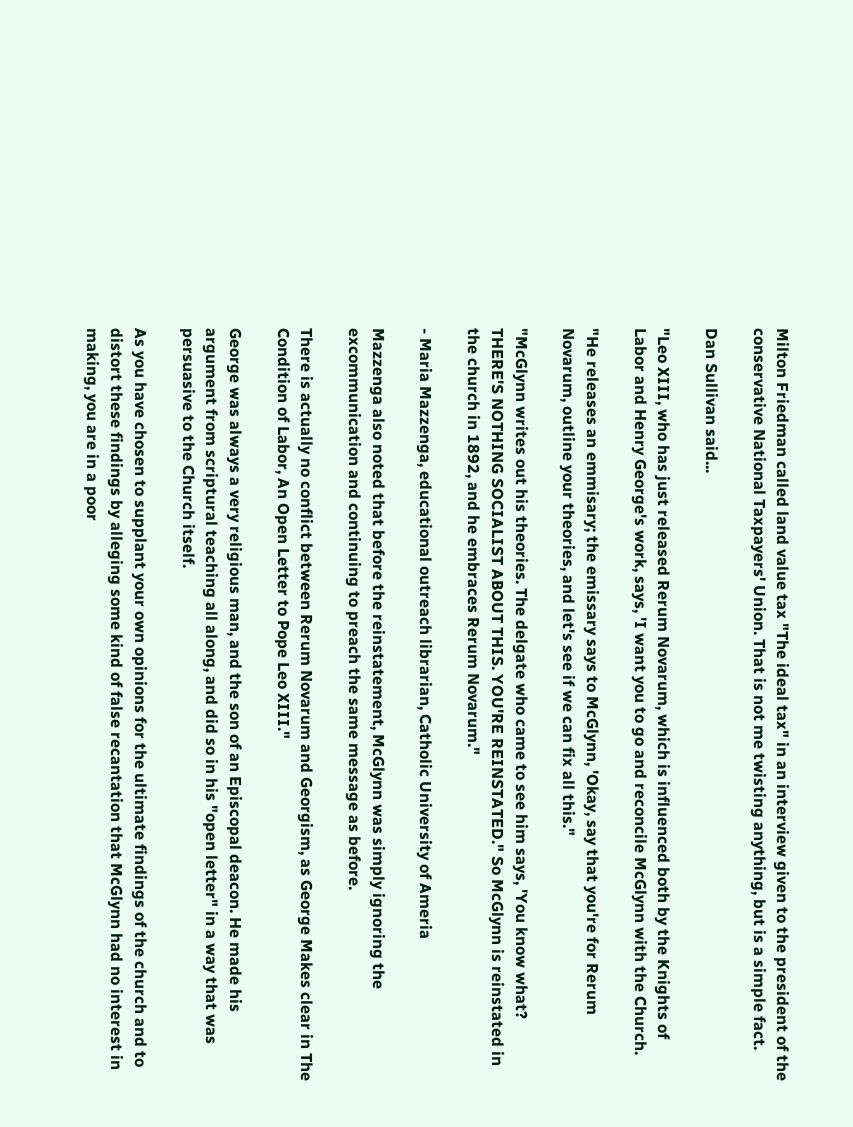Milton Friedman called land value tax "The ideal tax" in an interview given to the president of the conservative National Taxpayers' Union. That is not me twisting anything, but is a simple fact.

Dan Sullivan said...

"Leo XIII, who has just released Rerum Novarum, which is influenced both by the Knights of Labor and Henry George's work, says, 'I want you to go and reconcile McGlynn with the Church.

"He releases an emmisary; the emissary says to McGlynn, 'Okay, say that you're for Rerum Novarum, outline your theories, and let's see if we can fix all this."

"McGlynn writes out his theories. The delgate who came to see him says, 'You know what? THERE'S NOTHING SOCIALIST ABOUT THIS. YOU'RE REINSTATED." So McGlynn is reinstated in the church in 1892, and he embraces Rerum Novarum."

- Maria Mazzenga, educational outreach librarian, Catholic University of Ameria

Mazzenga also noted that before the reinstatement, McGlynn was simply ignoring the excommunication and continuing to preach the same message as before.

There is actually no conflict between Rerum Novarum and Georgism, as George Makes clear in The Condition of Labor, An Open Letter to Pope Leo XIII."

George was always a very religious man, and the son of an Episcopal deacon. He made his argument from scriptural teaching all along, and did so in his "open letter" in a way that was persuasive to the Church itself.

As you have chosen to supplant your own opinions for the ultimate findings of the church and to distort these findings by alleging some kind of false recantation that McGlynn had no interest in making, you are in a poor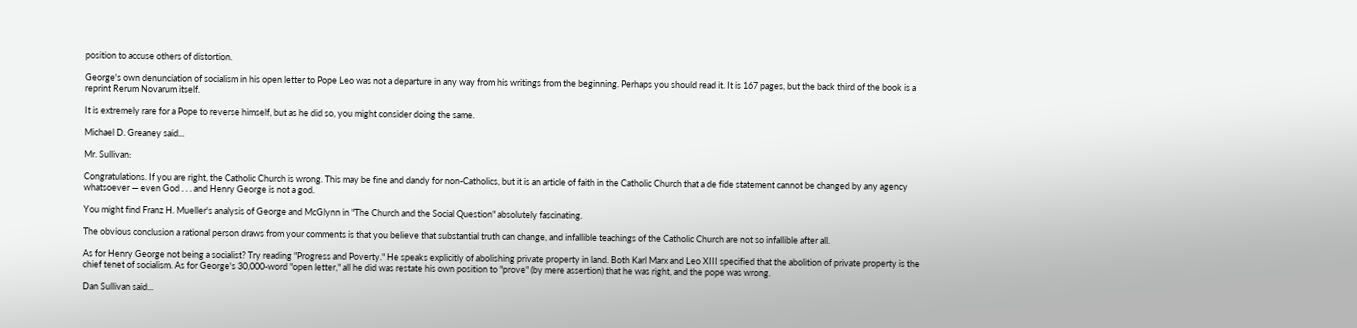position to accuse others of distortion.

George's own denunciation of socialism in his open letter to Pope Leo was not a departure in any way from his writings from the beginning. Perhaps you should read it. It is 167 pages, but the back third of the book is a reprint Rerum Novarum itself.

It is extremely rare for a Pope to reverse himself, but as he did so, you might consider doing the same.

Michael D. Greaney said...

Mr. Sullivan:

Congratulations. If you are right, the Catholic Church is wrong. This may be fine and dandy for non-Catholics, but it is an article of faith in the Catholic Church that a de fide statement cannot be changed by any agency whatsoever — even God . . . and Henry George is not a god.

You might find Franz H. Mueller's analysis of George and McGlynn in "The Church and the Social Question" absolutely fascinating.

The obvious conclusion a rational person draws from your comments is that you believe that substantial truth can change, and infallible teachings of the Catholic Church are not so infallible after all.

As for Henry George not being a socialist? Try reading "Progress and Poverty." He speaks explicitly of abolishing private property in land. Both Karl Marx and Leo XIII specified that the abolition of private property is the chief tenet of socialism. As for George's 30,000-word "open letter," all he did was restate his own position to "prove" (by mere assertion) that he was right, and the pope was wrong.

Dan Sullivan said...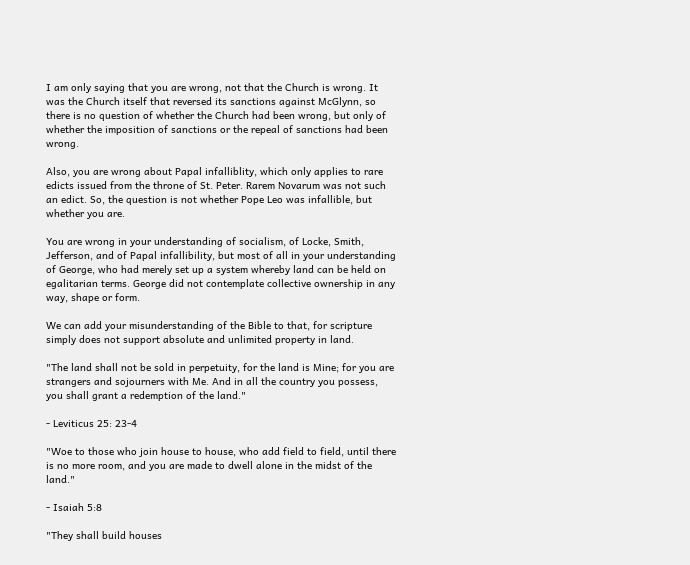I am only saying that you are wrong, not that the Church is wrong. It was the Church itself that reversed its sanctions against McGlynn, so there is no question of whether the Church had been wrong, but only of whether the imposition of sanctions or the repeal of sanctions had been wrong.

Also, you are wrong about Papal infalliblity, which only applies to rare edicts issued from the throne of St. Peter. Rarem Novarum was not such an edict. So, the question is not whether Pope Leo was infallible, but whether you are.

You are wrong in your understanding of socialism, of Locke, Smith, Jefferson, and of Papal infallibility, but most of all in your understanding of George, who had merely set up a system whereby land can be held on egalitarian terms. George did not contemplate collective ownership in any way, shape or form.

We can add your misunderstanding of the Bible to that, for scripture simply does not support absolute and unlimited property in land.

"The land shall not be sold in perpetuity, for the land is Mine; for you are strangers and sojourners with Me. And in all the country you possess, you shall grant a redemption of the land."

- Leviticus 25: 23-4

"Woe to those who join house to house, who add field to field, until there is no more room, and you are made to dwell alone in the midst of the land."

- Isaiah 5:8

"They shall build houses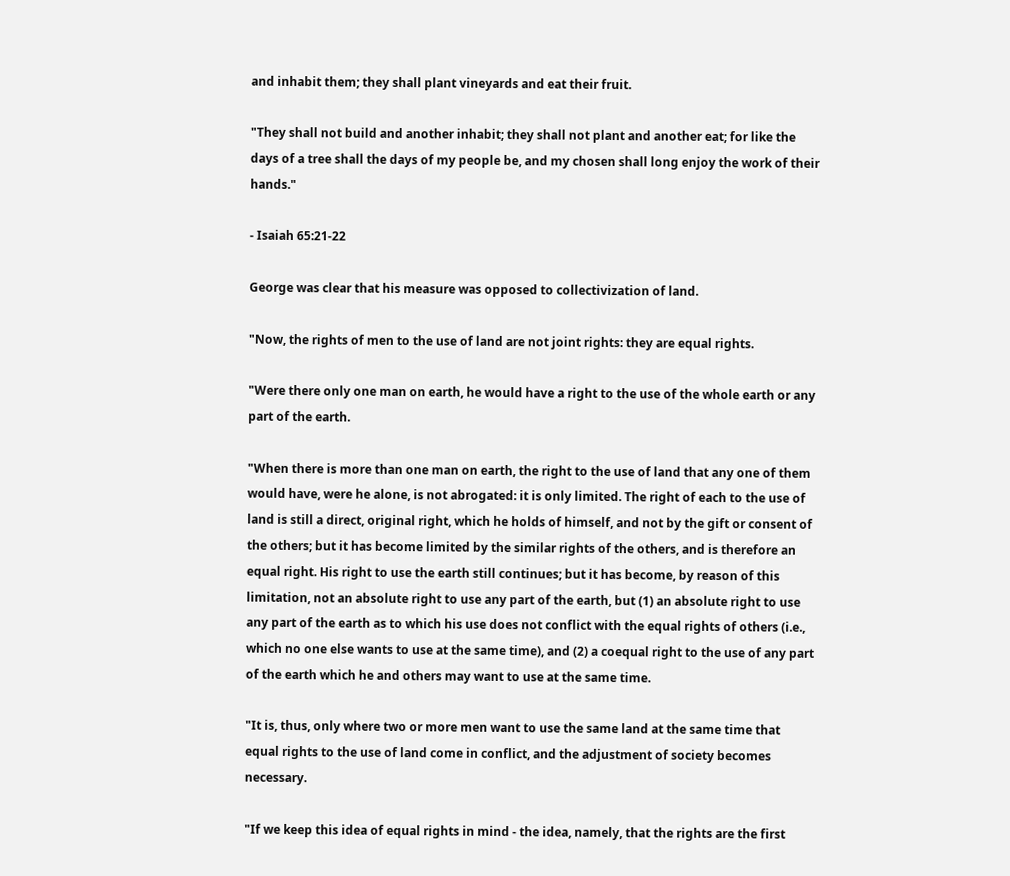and inhabit them; they shall plant vineyards and eat their fruit.

"They shall not build and another inhabit; they shall not plant and another eat; for like the days of a tree shall the days of my people be, and my chosen shall long enjoy the work of their hands."

- Isaiah 65:21-22

George was clear that his measure was opposed to collectivization of land.

"Now, the rights of men to the use of land are not joint rights: they are equal rights.

"Were there only one man on earth, he would have a right to the use of the whole earth or any part of the earth.

"When there is more than one man on earth, the right to the use of land that any one of them would have, were he alone, is not abrogated: it is only limited. The right of each to the use of land is still a direct, original right, which he holds of himself, and not by the gift or consent of the others; but it has become limited by the similar rights of the others, and is therefore an equal right. His right to use the earth still continues; but it has become, by reason of this limitation, not an absolute right to use any part of the earth, but (1) an absolute right to use any part of the earth as to which his use does not conflict with the equal rights of others (i.e., which no one else wants to use at the same time), and (2) a coequal right to the use of any part of the earth which he and others may want to use at the same time.

"It is, thus, only where two or more men want to use the same land at the same time that equal rights to the use of land come in conflict, and the adjustment of society becomes necessary.

"If we keep this idea of equal rights in mind - the idea, namely, that the rights are the first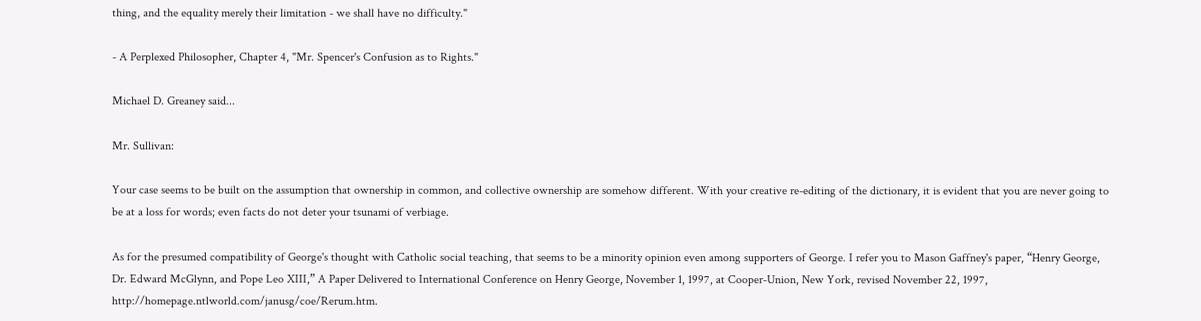thing, and the equality merely their limitation - we shall have no difficulty."

- A Perplexed Philosopher, Chapter 4, "Mr. Spencer's Confusion as to Rights."

Michael D. Greaney said...

Mr. Sullivan:

Your case seems to be built on the assumption that ownership in common, and collective ownership are somehow different. With your creative re-editing of the dictionary, it is evident that you are never going to be at a loss for words; even facts do not deter your tsunami of verbiage.

As for the presumed compatibility of George's thought with Catholic social teaching, that seems to be a minority opinion even among supporters of George. I refer you to Mason Gaffney's paper, “Henry George, Dr. Edward McGlynn, and Pope Leo XIII,” A Paper Delivered to International Conference on Henry George, November 1, 1997, at Cooper-Union, New York, revised November 22, 1997, http://homepage.ntlworld.com/janusg/coe/Rerum.htm.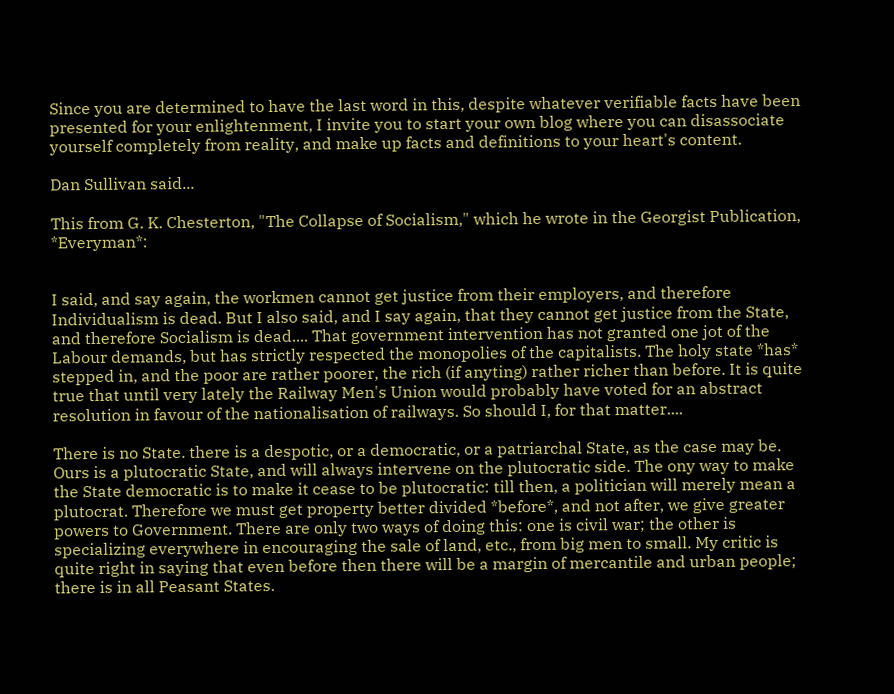Since you are determined to have the last word in this, despite whatever verifiable facts have been presented for your enlightenment, I invite you to start your own blog where you can disassociate yourself completely from reality, and make up facts and definitions to your heart's content.

Dan Sullivan said...

This from G. K. Chesterton, "The Collapse of Socialism," which he wrote in the Georgist Publication, *Everyman*:


I said, and say again, the workmen cannot get justice from their employers, and therefore Individualism is dead. But I also said, and I say again, that they cannot get justice from the State, and therefore Socialism is dead.... That government intervention has not granted one jot of the Labour demands, but has strictly respected the monopolies of the capitalists. The holy state *has* stepped in, and the poor are rather poorer, the rich (if anyting) rather richer than before. It is quite true that until very lately the Railway Men's Union would probably have voted for an abstract resolution in favour of the nationalisation of railways. So should I, for that matter....

There is no State. there is a despotic, or a democratic, or a patriarchal State, as the case may be. Ours is a plutocratic State, and will always intervene on the plutocratic side. The ony way to make the State democratic is to make it cease to be plutocratic: till then, a politician will merely mean a plutocrat. Therefore we must get property better divided *before*, and not after, we give greater powers to Government. There are only two ways of doing this: one is civil war; the other is specializing everywhere in encouraging the sale of land, etc., from big men to small. My critic is quite right in saying that even before then there will be a margin of mercantile and urban people; there is in all Peasant States.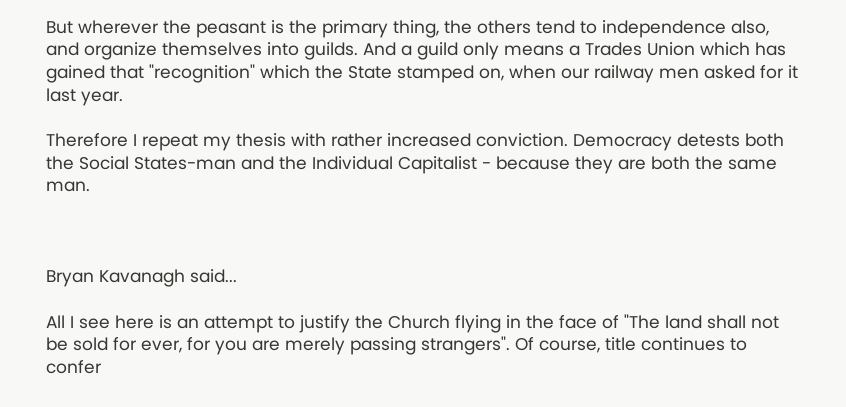But wherever the peasant is the primary thing, the others tend to independence also, and organize themselves into guilds. And a guild only means a Trades Union which has gained that "recognition" which the State stamped on, when our railway men asked for it last year.

Therefore I repeat my thesis with rather increased conviction. Democracy detests both the Social States-man and the Individual Capitalist - because they are both the same man.



Bryan Kavanagh said...

All I see here is an attempt to justify the Church flying in the face of "The land shall not be sold for ever, for you are merely passing strangers". Of course, title continues to confer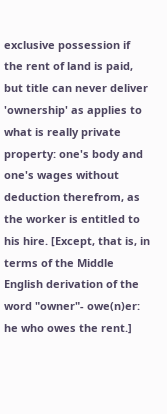exclusive possession if the rent of land is paid, but title can never deliver 'ownership' as applies to what is really private property: one's body and one's wages without deduction therefrom, as the worker is entitled to his hire. [Except, that is, in terms of the Middle English derivation of the word "owner"- owe(n)er: he who owes the rent.]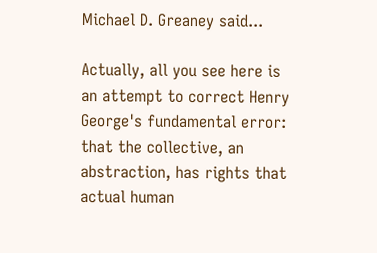Michael D. Greaney said...

Actually, all you see here is an attempt to correct Henry George's fundamental error: that the collective, an abstraction, has rights that actual human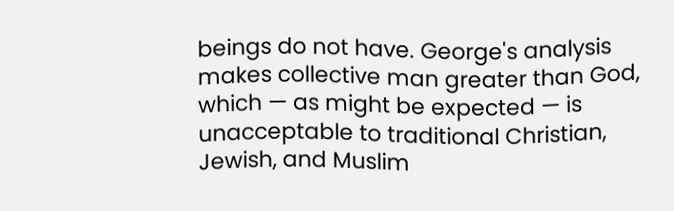beings do not have. George's analysis makes collective man greater than God, which — as might be expected — is unacceptable to traditional Christian, Jewish, and Muslim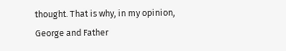thought. That is why, in my opinion, George and Father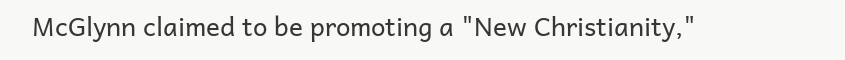McGlynn claimed to be promoting a "New Christianity,"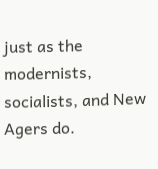just as the modernists, socialists, and New Agers do.